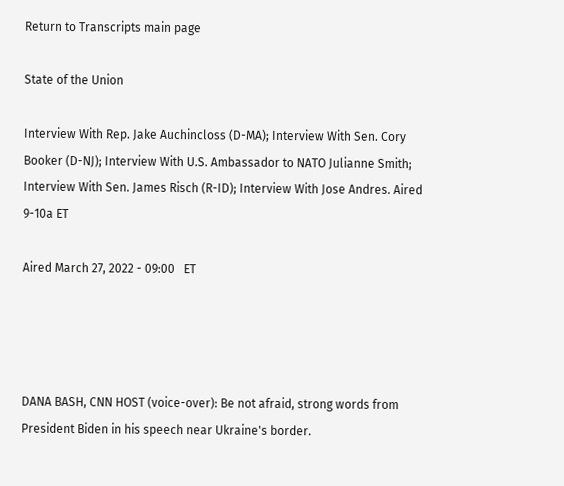Return to Transcripts main page

State of the Union

Interview With Rep. Jake Auchincloss (D-MA); Interview With Sen. Cory Booker (D-NJ); Interview With U.S. Ambassador to NATO Julianne Smith; Interview With Sen. James Risch (R-ID); Interview With Jose Andres. Aired 9-10a ET

Aired March 27, 2022 - 09:00   ET




DANA BASH, CNN HOST (voice-over): Be not afraid, strong words from President Biden in his speech near Ukraine's border.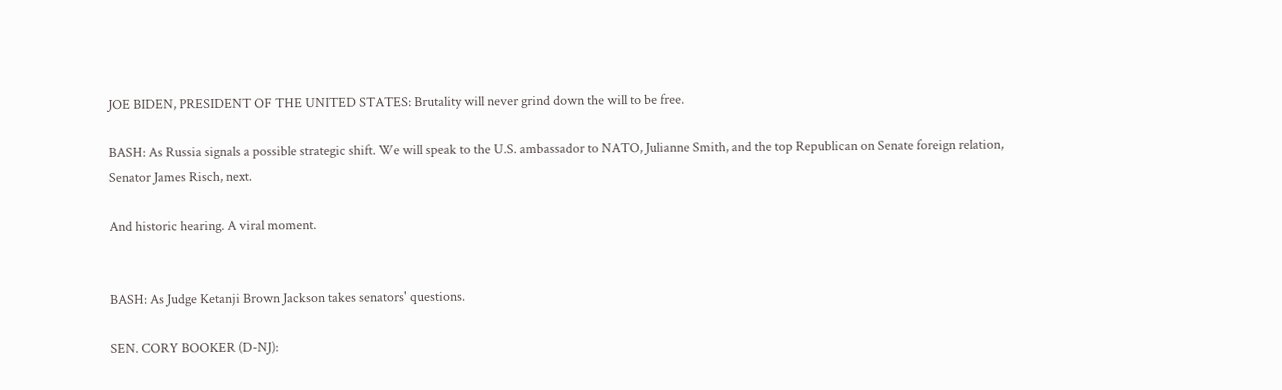JOE BIDEN, PRESIDENT OF THE UNITED STATES: Brutality will never grind down the will to be free.

BASH: As Russia signals a possible strategic shift. We will speak to the U.S. ambassador to NATO, Julianne Smith, and the top Republican on Senate foreign relation, Senator James Risch, next.

And historic hearing. A viral moment.


BASH: As Judge Ketanji Brown Jackson takes senators' questions.

SEN. CORY BOOKER (D-NJ):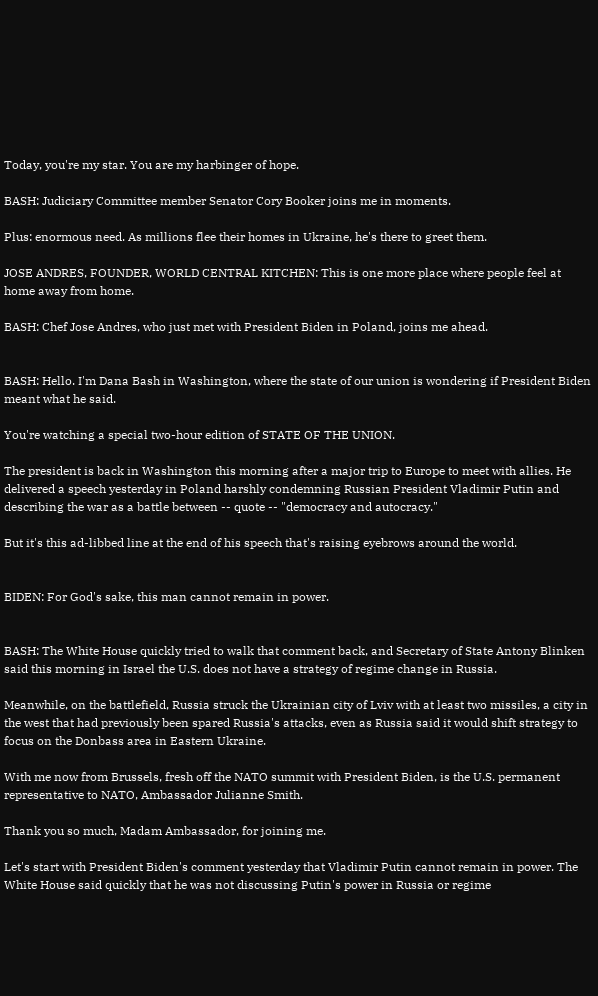Today, you're my star. You are my harbinger of hope.

BASH: Judiciary Committee member Senator Cory Booker joins me in moments.

Plus: enormous need. As millions flee their homes in Ukraine, he's there to greet them.

JOSE ANDRES, FOUNDER, WORLD CENTRAL KITCHEN: This is one more place where people feel at home away from home.

BASH: Chef Jose Andres, who just met with President Biden in Poland, joins me ahead.


BASH: Hello. I'm Dana Bash in Washington, where the state of our union is wondering if President Biden meant what he said.

You're watching a special two-hour edition of STATE OF THE UNION.

The president is back in Washington this morning after a major trip to Europe to meet with allies. He delivered a speech yesterday in Poland harshly condemning Russian President Vladimir Putin and describing the war as a battle between -- quote -- "democracy and autocracy."

But it's this ad-libbed line at the end of his speech that's raising eyebrows around the world.


BIDEN: For God's sake, this man cannot remain in power.


BASH: The White House quickly tried to walk that comment back, and Secretary of State Antony Blinken said this morning in Israel the U.S. does not have a strategy of regime change in Russia.

Meanwhile, on the battlefield, Russia struck the Ukrainian city of Lviv with at least two missiles, a city in the west that had previously been spared Russia's attacks, even as Russia said it would shift strategy to focus on the Donbass area in Eastern Ukraine.

With me now from Brussels, fresh off the NATO summit with President Biden, is the U.S. permanent representative to NATO, Ambassador Julianne Smith.

Thank you so much, Madam Ambassador, for joining me.

Let's start with President Biden's comment yesterday that Vladimir Putin cannot remain in power. The White House said quickly that he was not discussing Putin's power in Russia or regime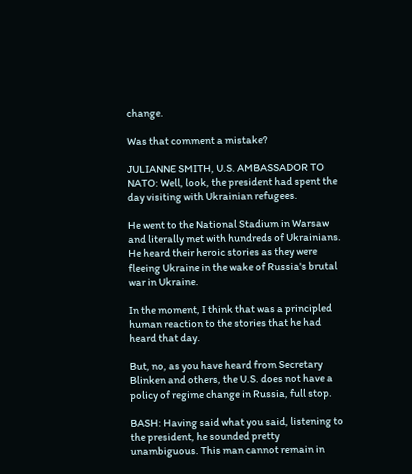change.

Was that comment a mistake?

JULIANNE SMITH, U.S. AMBASSADOR TO NATO: Well, look, the president had spent the day visiting with Ukrainian refugees.

He went to the National Stadium in Warsaw and literally met with hundreds of Ukrainians. He heard their heroic stories as they were fleeing Ukraine in the wake of Russia's brutal war in Ukraine.

In the moment, I think that was a principled human reaction to the stories that he had heard that day.

But, no, as you have heard from Secretary Blinken and others, the U.S. does not have a policy of regime change in Russia, full stop.

BASH: Having said what you said, listening to the president, he sounded pretty unambiguous. This man cannot remain in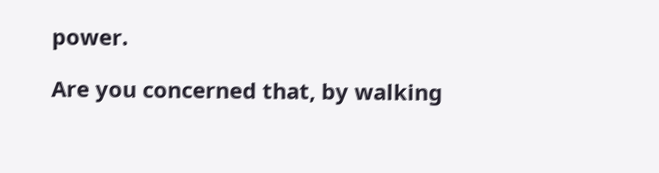power.

Are you concerned that, by walking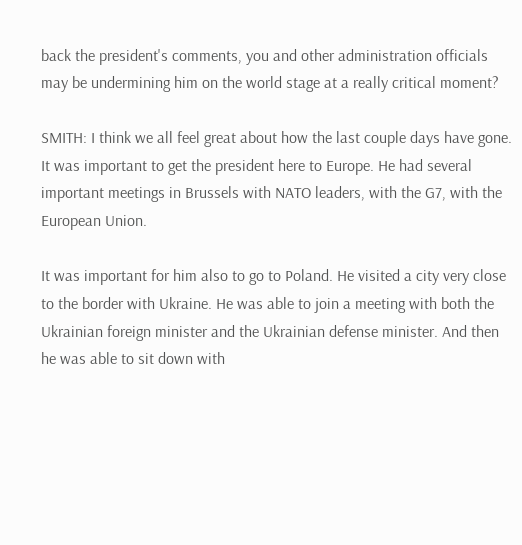back the president's comments, you and other administration officials may be undermining him on the world stage at a really critical moment?

SMITH: I think we all feel great about how the last couple days have gone. It was important to get the president here to Europe. He had several important meetings in Brussels with NATO leaders, with the G7, with the European Union.

It was important for him also to go to Poland. He visited a city very close to the border with Ukraine. He was able to join a meeting with both the Ukrainian foreign minister and the Ukrainian defense minister. And then he was able to sit down with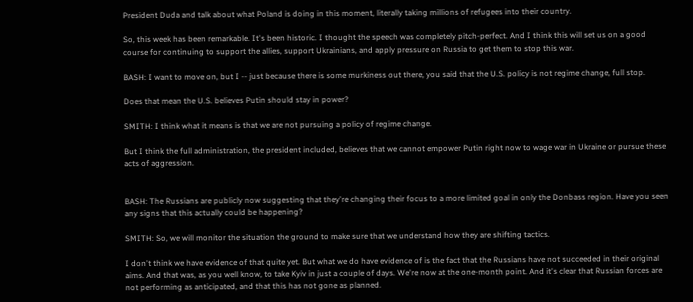President Duda and talk about what Poland is doing in this moment, literally taking millions of refugees into their country.

So, this week has been remarkable. It's been historic. I thought the speech was completely pitch-perfect. And I think this will set us on a good course for continuing to support the allies, support Ukrainians, and apply pressure on Russia to get them to stop this war.

BASH: I want to move on, but I -- just because there is some murkiness out there, you said that the U.S. policy is not regime change, full stop.

Does that mean the U.S. believes Putin should stay in power?

SMITH: I think what it means is that we are not pursuing a policy of regime change.

But I think the full administration, the president included, believes that we cannot empower Putin right now to wage war in Ukraine or pursue these acts of aggression.


BASH: The Russians are publicly now suggesting that they're changing their focus to a more limited goal in only the Donbass region. Have you seen any signs that this actually could be happening?

SMITH: So, we will monitor the situation the ground to make sure that we understand how they are shifting tactics.

I don't think we have evidence of that quite yet. But what we do have evidence of is the fact that the Russians have not succeeded in their original aims. And that was, as you well know, to take Kyiv in just a couple of days. We're now at the one-month point. And it's clear that Russian forces are not performing as anticipated, and that this has not gone as planned.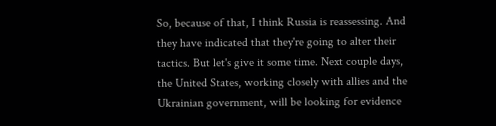So, because of that, I think Russia is reassessing. And they have indicated that they're going to alter their tactics. But let's give it some time. Next couple days, the United States, working closely with allies and the Ukrainian government, will be looking for evidence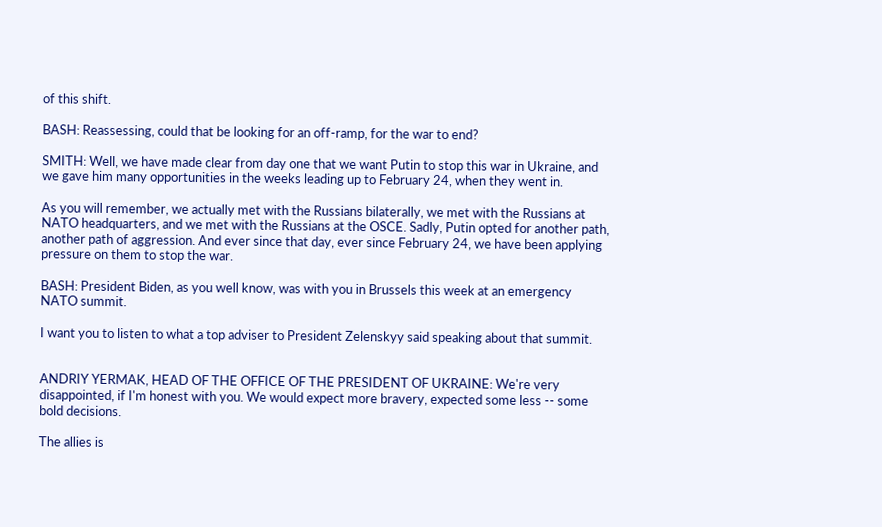of this shift.

BASH: Reassessing, could that be looking for an off-ramp, for the war to end?

SMITH: Well, we have made clear from day one that we want Putin to stop this war in Ukraine, and we gave him many opportunities in the weeks leading up to February 24, when they went in.

As you will remember, we actually met with the Russians bilaterally, we met with the Russians at NATO headquarters, and we met with the Russians at the OSCE. Sadly, Putin opted for another path, another path of aggression. And ever since that day, ever since February 24, we have been applying pressure on them to stop the war.

BASH: President Biden, as you well know, was with you in Brussels this week at an emergency NATO summit.

I want you to listen to what a top adviser to President Zelenskyy said speaking about that summit.


ANDRIY YERMAK, HEAD OF THE OFFICE OF THE PRESIDENT OF UKRAINE: We're very disappointed, if I'm honest with you. We would expect more bravery, expected some less -- some bold decisions.

The allies is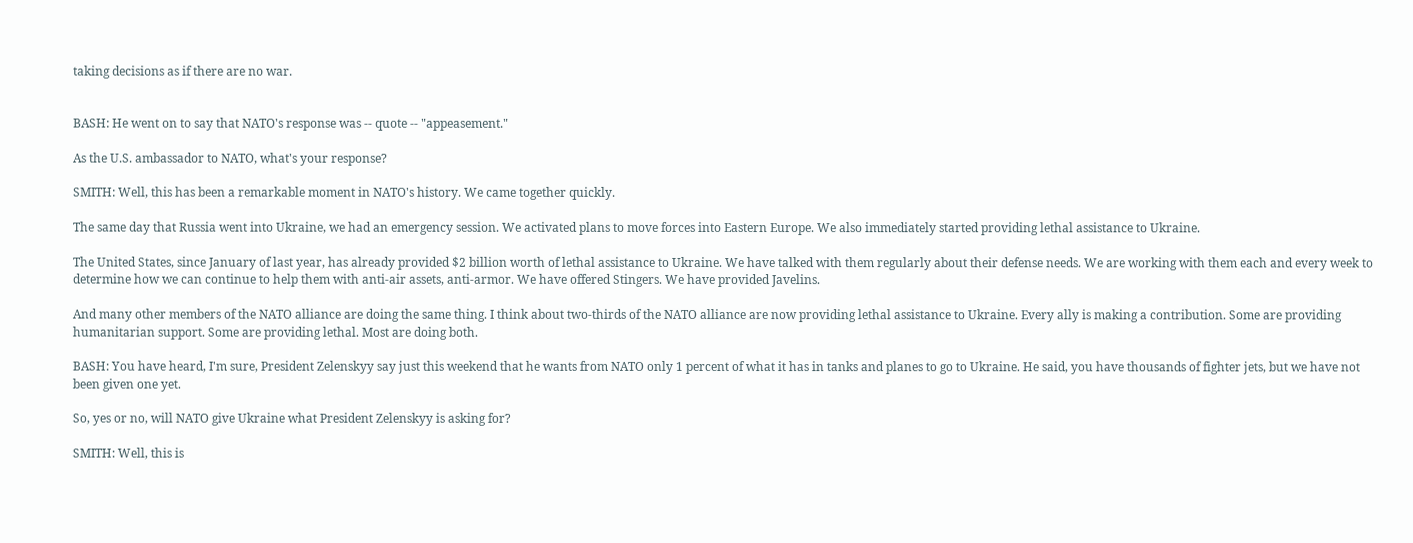taking decisions as if there are no war.


BASH: He went on to say that NATO's response was -- quote -- "appeasement."

As the U.S. ambassador to NATO, what's your response?

SMITH: Well, this has been a remarkable moment in NATO's history. We came together quickly.

The same day that Russia went into Ukraine, we had an emergency session. We activated plans to move forces into Eastern Europe. We also immediately started providing lethal assistance to Ukraine.

The United States, since January of last year, has already provided $2 billion worth of lethal assistance to Ukraine. We have talked with them regularly about their defense needs. We are working with them each and every week to determine how we can continue to help them with anti-air assets, anti-armor. We have offered Stingers. We have provided Javelins.

And many other members of the NATO alliance are doing the same thing. I think about two-thirds of the NATO alliance are now providing lethal assistance to Ukraine. Every ally is making a contribution. Some are providing humanitarian support. Some are providing lethal. Most are doing both.

BASH: You have heard, I'm sure, President Zelenskyy say just this weekend that he wants from NATO only 1 percent of what it has in tanks and planes to go to Ukraine. He said, you have thousands of fighter jets, but we have not been given one yet.

So, yes or no, will NATO give Ukraine what President Zelenskyy is asking for?

SMITH: Well, this is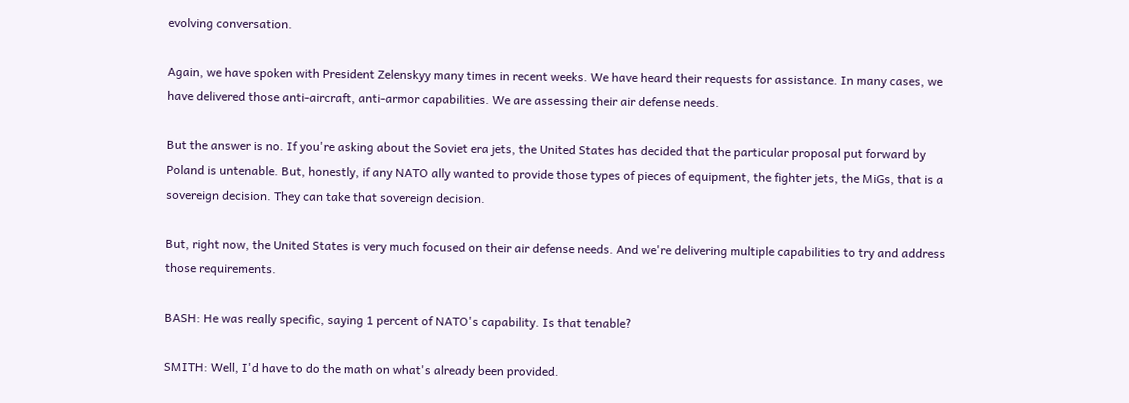evolving conversation.

Again, we have spoken with President Zelenskyy many times in recent weeks. We have heard their requests for assistance. In many cases, we have delivered those anti-aircraft, anti-armor capabilities. We are assessing their air defense needs.

But the answer is no. If you're asking about the Soviet era jets, the United States has decided that the particular proposal put forward by Poland is untenable. But, honestly, if any NATO ally wanted to provide those types of pieces of equipment, the fighter jets, the MiGs, that is a sovereign decision. They can take that sovereign decision.

But, right now, the United States is very much focused on their air defense needs. And we're delivering multiple capabilities to try and address those requirements.

BASH: He was really specific, saying 1 percent of NATO's capability. Is that tenable?

SMITH: Well, I'd have to do the math on what's already been provided.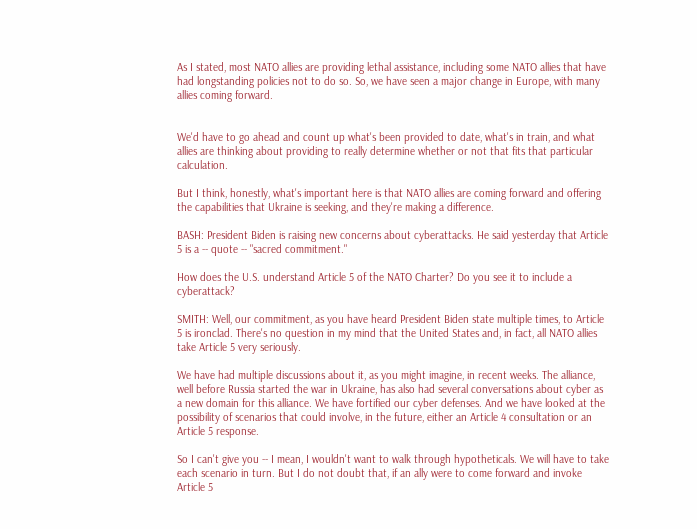As I stated, most NATO allies are providing lethal assistance, including some NATO allies that have had longstanding policies not to do so. So, we have seen a major change in Europe, with many allies coming forward.


We'd have to go ahead and count up what's been provided to date, what's in train, and what allies are thinking about providing to really determine whether or not that fits that particular calculation.

But I think, honestly, what's important here is that NATO allies are coming forward and offering the capabilities that Ukraine is seeking, and they're making a difference.

BASH: President Biden is raising new concerns about cyberattacks. He said yesterday that Article 5 is a -- quote -- "sacred commitment."

How does the U.S. understand Article 5 of the NATO Charter? Do you see it to include a cyberattack?

SMITH: Well, our commitment, as you have heard President Biden state multiple times, to Article 5 is ironclad. There's no question in my mind that the United States and, in fact, all NATO allies take Article 5 very seriously.

We have had multiple discussions about it, as you might imagine, in recent weeks. The alliance, well before Russia started the war in Ukraine, has also had several conversations about cyber as a new domain for this alliance. We have fortified our cyber defenses. And we have looked at the possibility of scenarios that could involve, in the future, either an Article 4 consultation or an Article 5 response.

So I can't give you -- I mean, I wouldn't want to walk through hypotheticals. We will have to take each scenario in turn. But I do not doubt that, if an ally were to come forward and invoke Article 5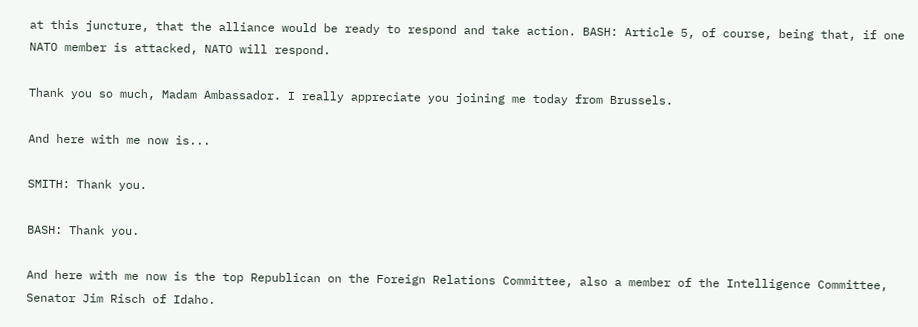at this juncture, that the alliance would be ready to respond and take action. BASH: Article 5, of course, being that, if one NATO member is attacked, NATO will respond.

Thank you so much, Madam Ambassador. I really appreciate you joining me today from Brussels.

And here with me now is...

SMITH: Thank you.

BASH: Thank you.

And here with me now is the top Republican on the Foreign Relations Committee, also a member of the Intelligence Committee, Senator Jim Risch of Idaho.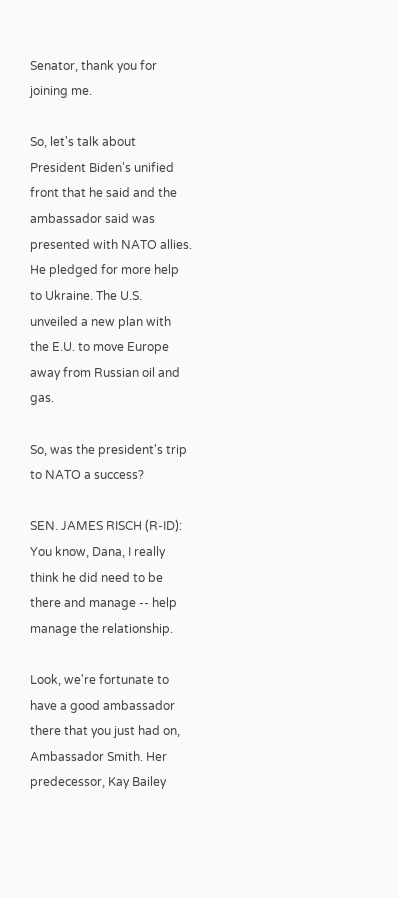Senator, thank you for joining me.

So, let's talk about President Biden's unified front that he said and the ambassador said was presented with NATO allies. He pledged for more help to Ukraine. The U.S. unveiled a new plan with the E.U. to move Europe away from Russian oil and gas.

So, was the president's trip to NATO a success?

SEN. JAMES RISCH (R-ID): You know, Dana, I really think he did need to be there and manage -- help manage the relationship.

Look, we're fortunate to have a good ambassador there that you just had on, Ambassador Smith. Her predecessor, Kay Bailey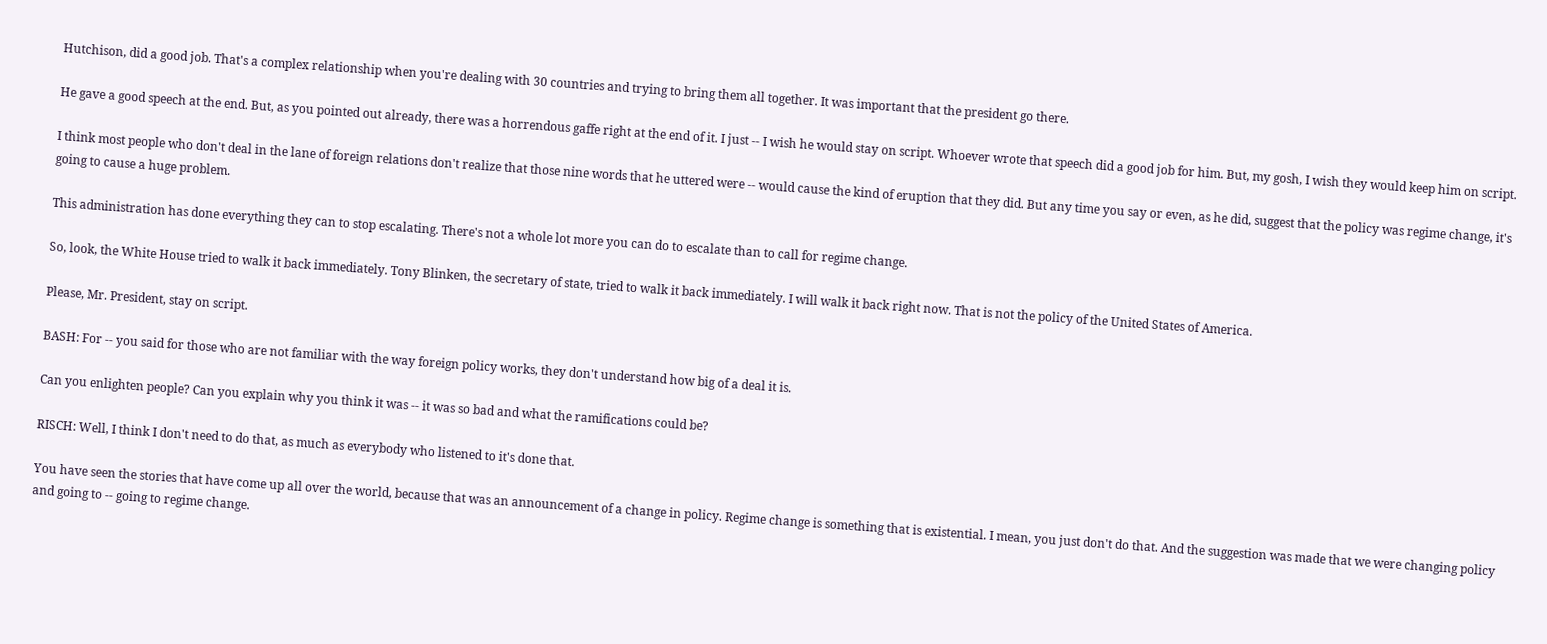Hutchison, did a good job. That's a complex relationship when you're dealing with 30 countries and trying to bring them all together. It was important that the president go there.

He gave a good speech at the end. But, as you pointed out already, there was a horrendous gaffe right at the end of it. I just -- I wish he would stay on script. Whoever wrote that speech did a good job for him. But, my gosh, I wish they would keep him on script.

I think most people who don't deal in the lane of foreign relations don't realize that those nine words that he uttered were -- would cause the kind of eruption that they did. But any time you say or even, as he did, suggest that the policy was regime change, it's going to cause a huge problem.

This administration has done everything they can to stop escalating. There's not a whole lot more you can do to escalate than to call for regime change.

So, look, the White House tried to walk it back immediately. Tony Blinken, the secretary of state, tried to walk it back immediately. I will walk it back right now. That is not the policy of the United States of America.

Please, Mr. President, stay on script.

BASH: For -- you said for those who are not familiar with the way foreign policy works, they don't understand how big of a deal it is.

Can you enlighten people? Can you explain why you think it was -- it was so bad and what the ramifications could be?

RISCH: Well, I think I don't need to do that, as much as everybody who listened to it's done that.

You have seen the stories that have come up all over the world, because that was an announcement of a change in policy. Regime change is something that is existential. I mean, you just don't do that. And the suggestion was made that we were changing policy and going to -- going to regime change.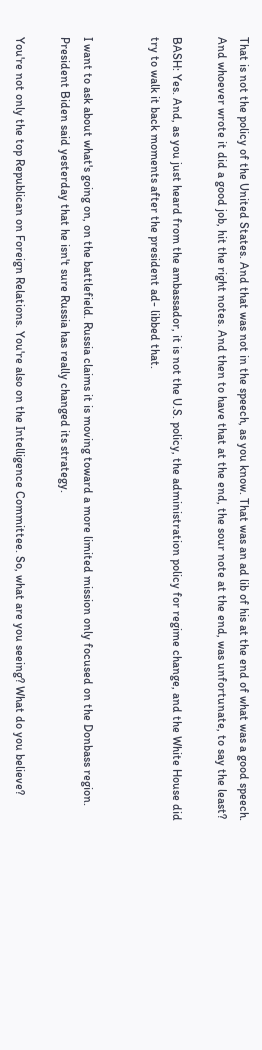That is not the policy of the United States. And that was not in the speech, as you know. That was an ad lib of his at the end of what was a good speech. And whoever wrote it did a good job, hit the right notes. And then to have that at the end, the sour note at the end, was unfortunate, to say the least?

BASH: Yes. And, as you just heard from the ambassador, it is not the U.S. policy, the administration policy for regime change, and the White House did try to walk it back moments after the president ad- libbed that.


I want to ask about what's going on, on the battlefield. Russia claims it is moving toward a more limited mission only focused on the Donbass region. President Biden said yesterday that he isn't sure Russia has really changed its strategy.

You're not only the top Republican on Foreign Relations. You're also on the Intelligence Committee. So, what are you seeing? What do you believe?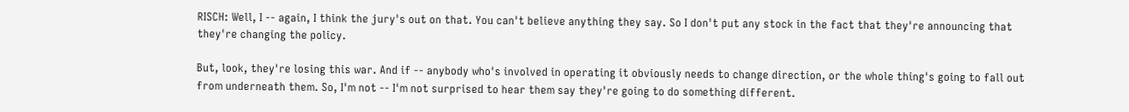RISCH: Well, I -- again, I think the jury's out on that. You can't believe anything they say. So I don't put any stock in the fact that they're announcing that they're changing the policy.

But, look, they're losing this war. And if -- anybody who's involved in operating it obviously needs to change direction, or the whole thing's going to fall out from underneath them. So, I'm not -- I'm not surprised to hear them say they're going to do something different.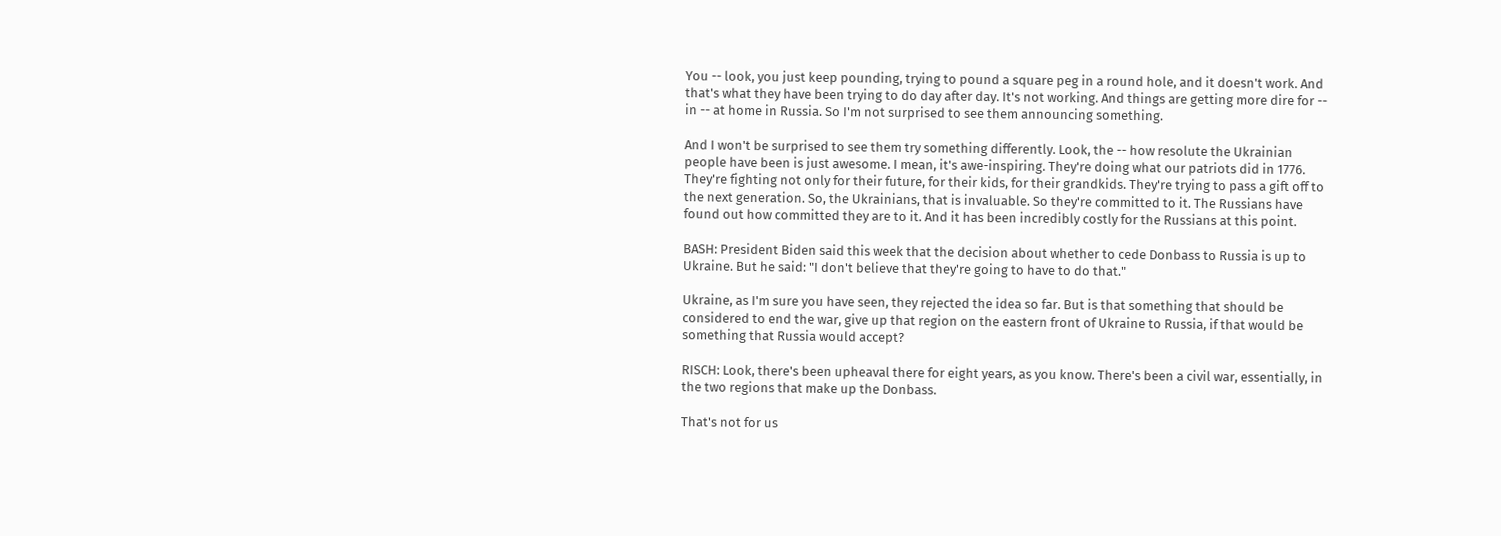You -- look, you just keep pounding, trying to pound a square peg in a round hole, and it doesn't work. And that's what they have been trying to do day after day. It's not working. And things are getting more dire for -- in -- at home in Russia. So I'm not surprised to see them announcing something.

And I won't be surprised to see them try something differently. Look, the -- how resolute the Ukrainian people have been is just awesome. I mean, it's awe-inspiring. They're doing what our patriots did in 1776. They're fighting not only for their future, for their kids, for their grandkids. They're trying to pass a gift off to the next generation. So, the Ukrainians, that is invaluable. So they're committed to it. The Russians have found out how committed they are to it. And it has been incredibly costly for the Russians at this point.

BASH: President Biden said this week that the decision about whether to cede Donbass to Russia is up to Ukraine. But he said: "I don't believe that they're going to have to do that."

Ukraine, as I'm sure you have seen, they rejected the idea so far. But is that something that should be considered to end the war, give up that region on the eastern front of Ukraine to Russia, if that would be something that Russia would accept?

RISCH: Look, there's been upheaval there for eight years, as you know. There's been a civil war, essentially, in the two regions that make up the Donbass.

That's not for us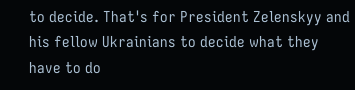to decide. That's for President Zelenskyy and his fellow Ukrainians to decide what they have to do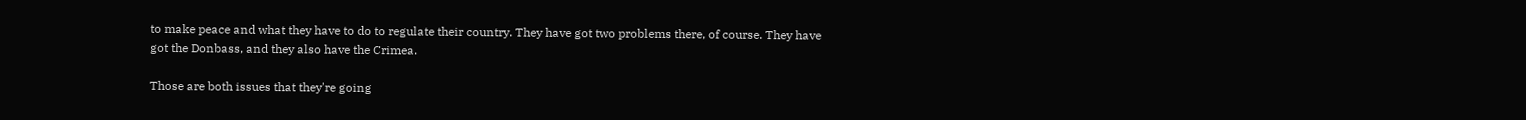to make peace and what they have to do to regulate their country. They have got two problems there, of course. They have got the Donbass, and they also have the Crimea.

Those are both issues that they're going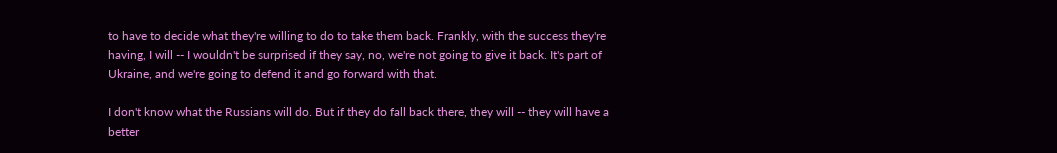to have to decide what they're willing to do to take them back. Frankly, with the success they're having, I will -- I wouldn't be surprised if they say, no, we're not going to give it back. It's part of Ukraine, and we're going to defend it and go forward with that.

I don't know what the Russians will do. But if they do fall back there, they will -- they will have a better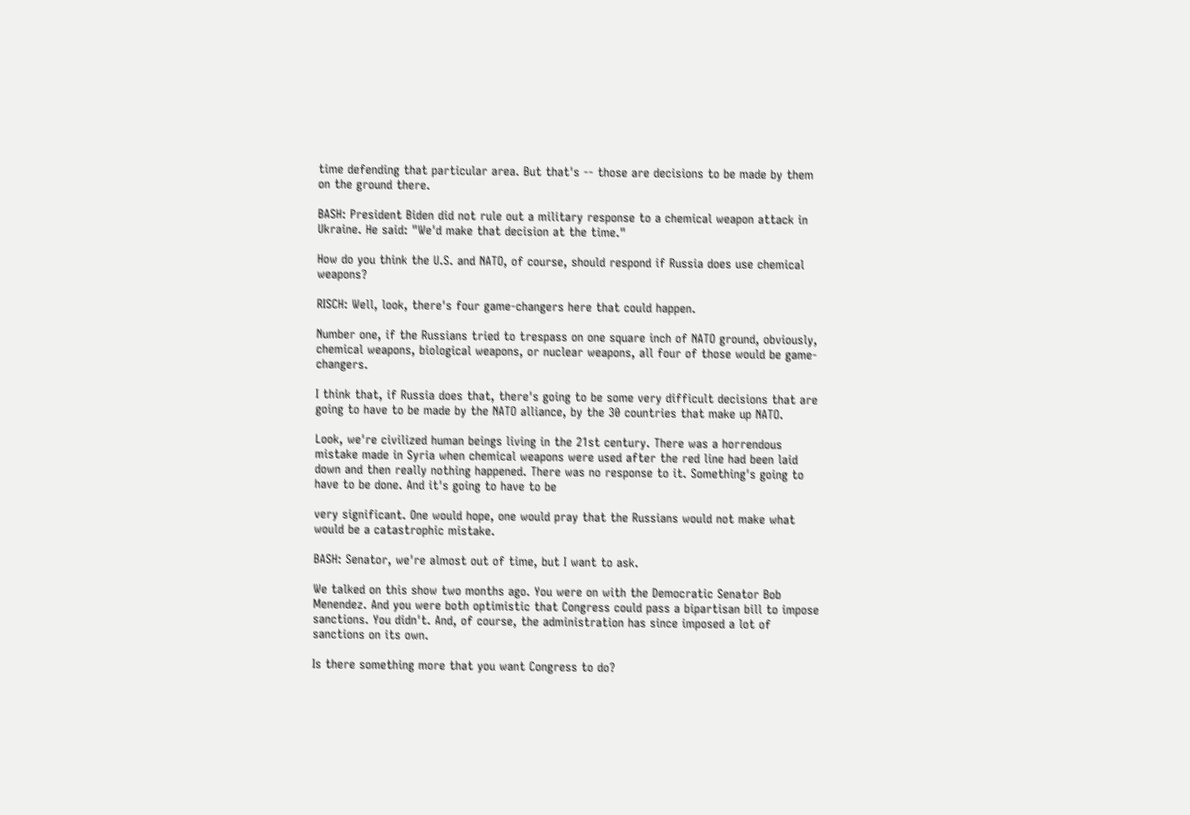time defending that particular area. But that's -- those are decisions to be made by them on the ground there.

BASH: President Biden did not rule out a military response to a chemical weapon attack in Ukraine. He said: "We'd make that decision at the time."

How do you think the U.S. and NATO, of course, should respond if Russia does use chemical weapons?

RISCH: Well, look, there's four game-changers here that could happen.

Number one, if the Russians tried to trespass on one square inch of NATO ground, obviously, chemical weapons, biological weapons, or nuclear weapons, all four of those would be game-changers.

I think that, if Russia does that, there's going to be some very difficult decisions that are going to have to be made by the NATO alliance, by the 30 countries that make up NATO.

Look, we're civilized human beings living in the 21st century. There was a horrendous mistake made in Syria when chemical weapons were used after the red line had been laid down and then really nothing happened. There was no response to it. Something's going to have to be done. And it's going to have to be

very significant. One would hope, one would pray that the Russians would not make what would be a catastrophic mistake.

BASH: Senator, we're almost out of time, but I want to ask.

We talked on this show two months ago. You were on with the Democratic Senator Bob Menendez. And you were both optimistic that Congress could pass a bipartisan bill to impose sanctions. You didn't. And, of course, the administration has since imposed a lot of sanctions on its own.

Is there something more that you want Congress to do?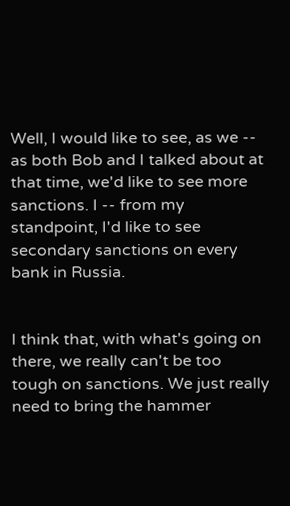Well, I would like to see, as we -- as both Bob and I talked about at that time, we'd like to see more sanctions. I -- from my standpoint, I'd like to see secondary sanctions on every bank in Russia.


I think that, with what's going on there, we really can't be too tough on sanctions. We just really need to bring the hammer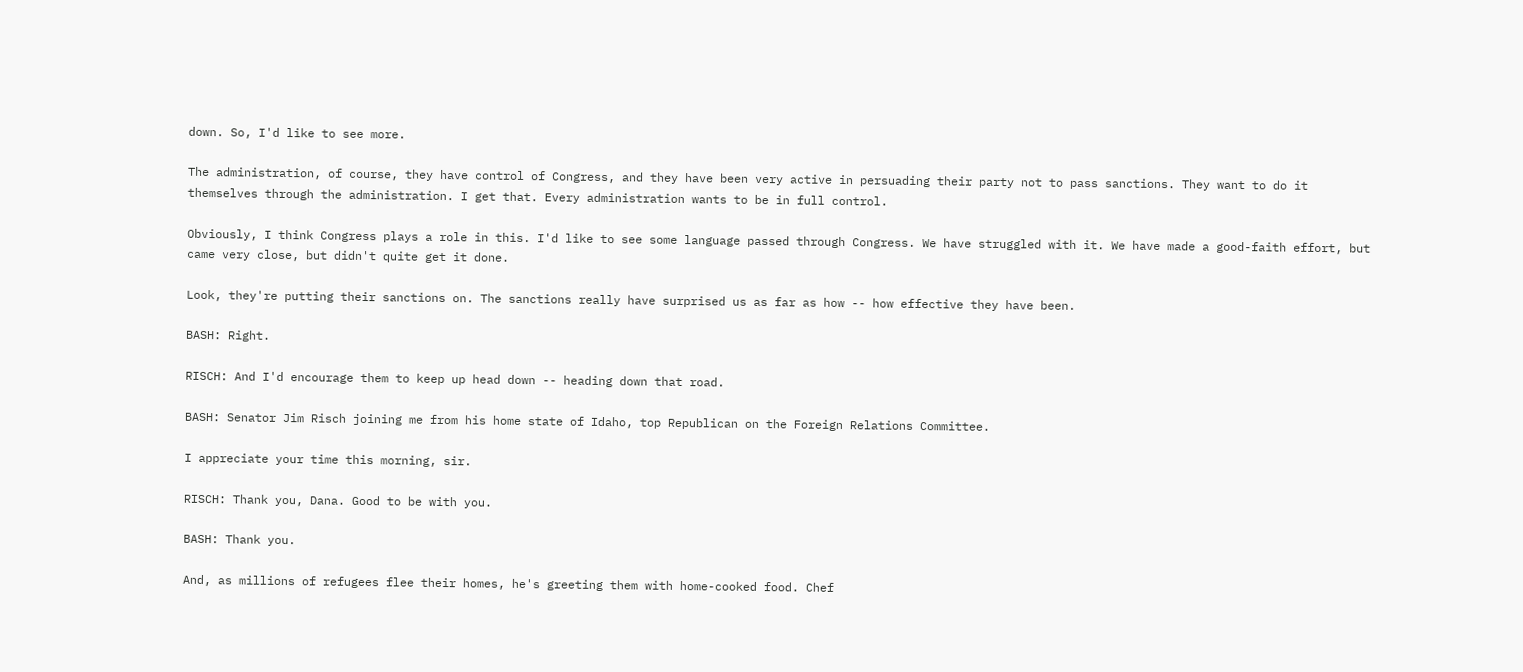down. So, I'd like to see more.

The administration, of course, they have control of Congress, and they have been very active in persuading their party not to pass sanctions. They want to do it themselves through the administration. I get that. Every administration wants to be in full control.

Obviously, I think Congress plays a role in this. I'd like to see some language passed through Congress. We have struggled with it. We have made a good-faith effort, but came very close, but didn't quite get it done.

Look, they're putting their sanctions on. The sanctions really have surprised us as far as how -- how effective they have been.

BASH: Right.

RISCH: And I'd encourage them to keep up head down -- heading down that road.

BASH: Senator Jim Risch joining me from his home state of Idaho, top Republican on the Foreign Relations Committee.

I appreciate your time this morning, sir.

RISCH: Thank you, Dana. Good to be with you.

BASH: Thank you.

And, as millions of refugees flee their homes, he's greeting them with home-cooked food. Chef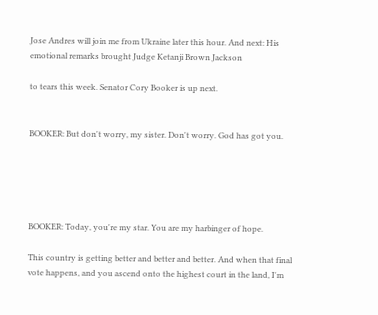Jose Andres will join me from Ukraine later this hour. And next: His emotional remarks brought Judge Ketanji Brown Jackson

to tears this week. Senator Cory Booker is up next.


BOOKER: But don't worry, my sister. Don't worry. God has got you.





BOOKER: Today, you're my star. You are my harbinger of hope.

This country is getting better and better and better. And when that final vote happens, and you ascend onto the highest court in the land, I'm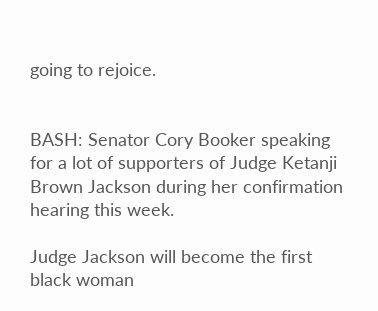going to rejoice.


BASH: Senator Cory Booker speaking for a lot of supporters of Judge Ketanji Brown Jackson during her confirmation hearing this week.

Judge Jackson will become the first black woman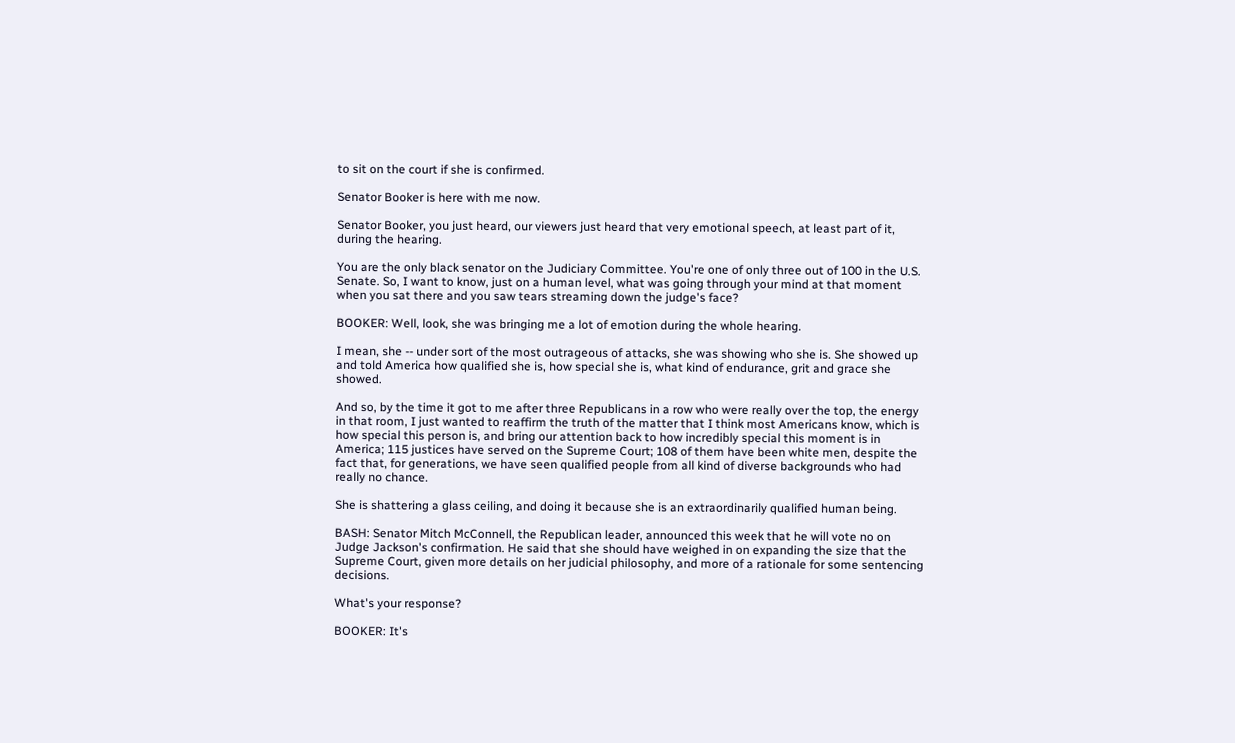to sit on the court if she is confirmed.

Senator Booker is here with me now.

Senator Booker, you just heard, our viewers just heard that very emotional speech, at least part of it, during the hearing.

You are the only black senator on the Judiciary Committee. You're one of only three out of 100 in the U.S. Senate. So, I want to know, just on a human level, what was going through your mind at that moment when you sat there and you saw tears streaming down the judge's face?

BOOKER: Well, look, she was bringing me a lot of emotion during the whole hearing.

I mean, she -- under sort of the most outrageous of attacks, she was showing who she is. She showed up and told America how qualified she is, how special she is, what kind of endurance, grit and grace she showed.

And so, by the time it got to me after three Republicans in a row who were really over the top, the energy in that room, I just wanted to reaffirm the truth of the matter that I think most Americans know, which is how special this person is, and bring our attention back to how incredibly special this moment is in America; 115 justices have served on the Supreme Court; 108 of them have been white men, despite the fact that, for generations, we have seen qualified people from all kind of diverse backgrounds who had really no chance.

She is shattering a glass ceiling, and doing it because she is an extraordinarily qualified human being.

BASH: Senator Mitch McConnell, the Republican leader, announced this week that he will vote no on Judge Jackson's confirmation. He said that she should have weighed in on expanding the size that the Supreme Court, given more details on her judicial philosophy, and more of a rationale for some sentencing decisions.

What's your response?

BOOKER: It's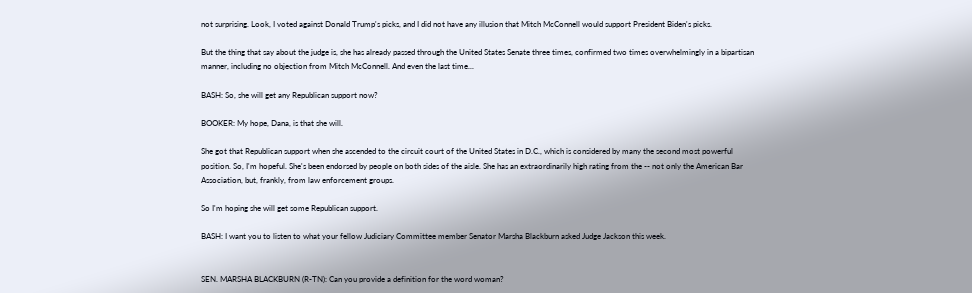not surprising. Look, I voted against Donald Trump's picks, and I did not have any illusion that Mitch McConnell would support President Biden's picks.

But the thing that say about the judge is, she has already passed through the United States Senate three times, confirmed two times overwhelmingly in a bipartisan manner, including no objection from Mitch McConnell. And even the last time...

BASH: So, she will get any Republican support now?

BOOKER: My hope, Dana, is that she will.

She got that Republican support when she ascended to the circuit court of the United States in D.C., which is considered by many the second most powerful position. So, I'm hopeful. She's been endorsed by people on both sides of the aisle. She has an extraordinarily high rating from the -- not only the American Bar Association, but, frankly, from law enforcement groups.

So I'm hoping she will get some Republican support.

BASH: I want you to listen to what your fellow Judiciary Committee member Senator Marsha Blackburn asked Judge Jackson this week.


SEN. MARSHA BLACKBURN (R-TN): Can you provide a definition for the word woman?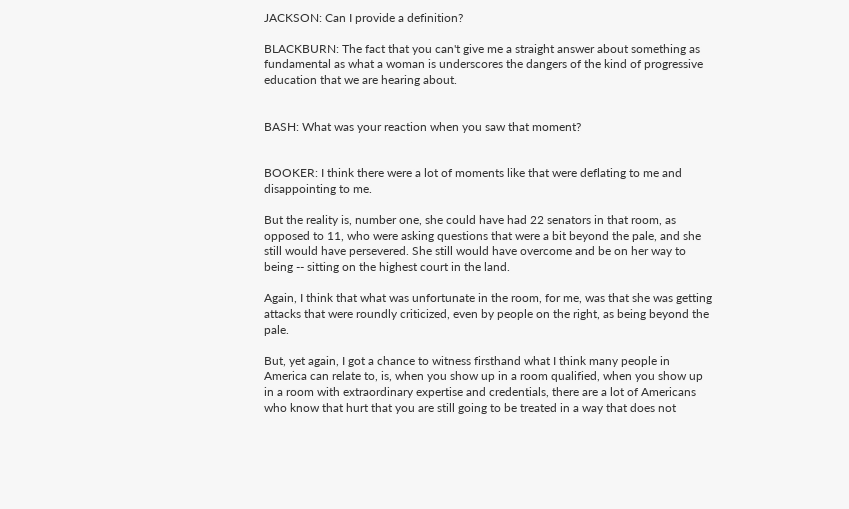JACKSON: Can I provide a definition?

BLACKBURN: The fact that you can't give me a straight answer about something as fundamental as what a woman is underscores the dangers of the kind of progressive education that we are hearing about.


BASH: What was your reaction when you saw that moment?


BOOKER: I think there were a lot of moments like that were deflating to me and disappointing to me.

But the reality is, number one, she could have had 22 senators in that room, as opposed to 11, who were asking questions that were a bit beyond the pale, and she still would have persevered. She still would have overcome and be on her way to being -- sitting on the highest court in the land.

Again, I think that what was unfortunate in the room, for me, was that she was getting attacks that were roundly criticized, even by people on the right, as being beyond the pale.

But, yet again, I got a chance to witness firsthand what I think many people in America can relate to, is, when you show up in a room qualified, when you show up in a room with extraordinary expertise and credentials, there are a lot of Americans who know that hurt that you are still going to be treated in a way that does not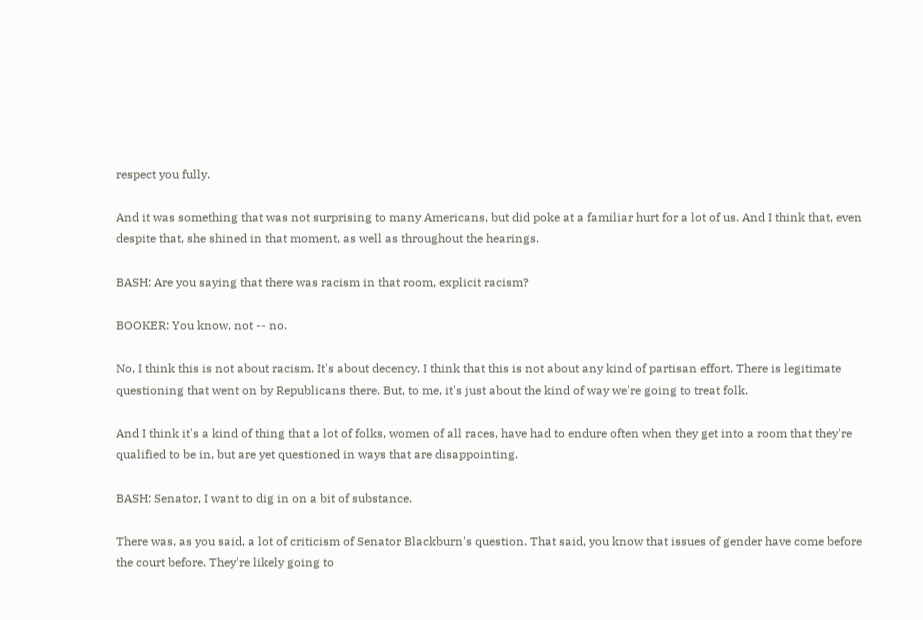respect you fully.

And it was something that was not surprising to many Americans, but did poke at a familiar hurt for a lot of us. And I think that, even despite that, she shined in that moment, as well as throughout the hearings.

BASH: Are you saying that there was racism in that room, explicit racism?

BOOKER: You know, not -- no.

No, I think this is not about racism. It's about decency. I think that this is not about any kind of partisan effort. There is legitimate questioning that went on by Republicans there. But, to me, it's just about the kind of way we're going to treat folk.

And I think it's a kind of thing that a lot of folks, women of all races, have had to endure often when they get into a room that they're qualified to be in, but are yet questioned in ways that are disappointing.

BASH: Senator, I want to dig in on a bit of substance.

There was, as you said, a lot of criticism of Senator Blackburn's question. That said, you know that issues of gender have come before the court before. They're likely going to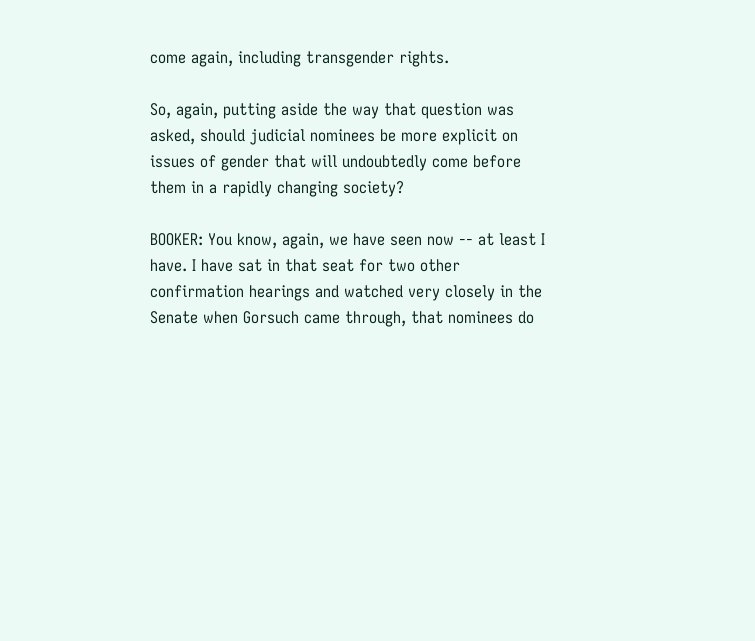come again, including transgender rights.

So, again, putting aside the way that question was asked, should judicial nominees be more explicit on issues of gender that will undoubtedly come before them in a rapidly changing society?

BOOKER: You know, again, we have seen now -- at least I have. I have sat in that seat for two other confirmation hearings and watched very closely in the Senate when Gorsuch came through, that nominees do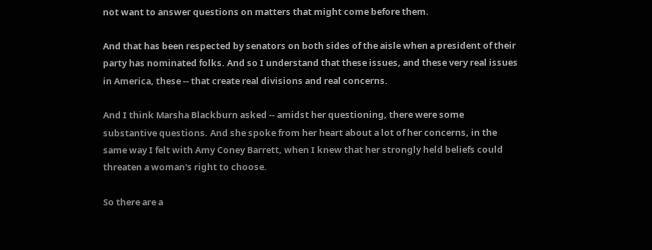not want to answer questions on matters that might come before them.

And that has been respected by senators on both sides of the aisle when a president of their party has nominated folks. And so I understand that these issues, and these very real issues in America, these -- that create real divisions and real concerns.

And I think Marsha Blackburn asked -- amidst her questioning, there were some substantive questions. And she spoke from her heart about a lot of her concerns, in the same way I felt with Amy Coney Barrett, when I knew that her strongly held beliefs could threaten a woman's right to choose.

So there are a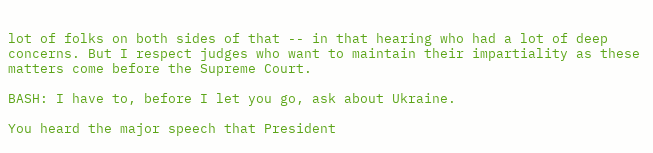lot of folks on both sides of that -- in that hearing who had a lot of deep concerns. But I respect judges who want to maintain their impartiality as these matters come before the Supreme Court.

BASH: I have to, before I let you go, ask about Ukraine.

You heard the major speech that President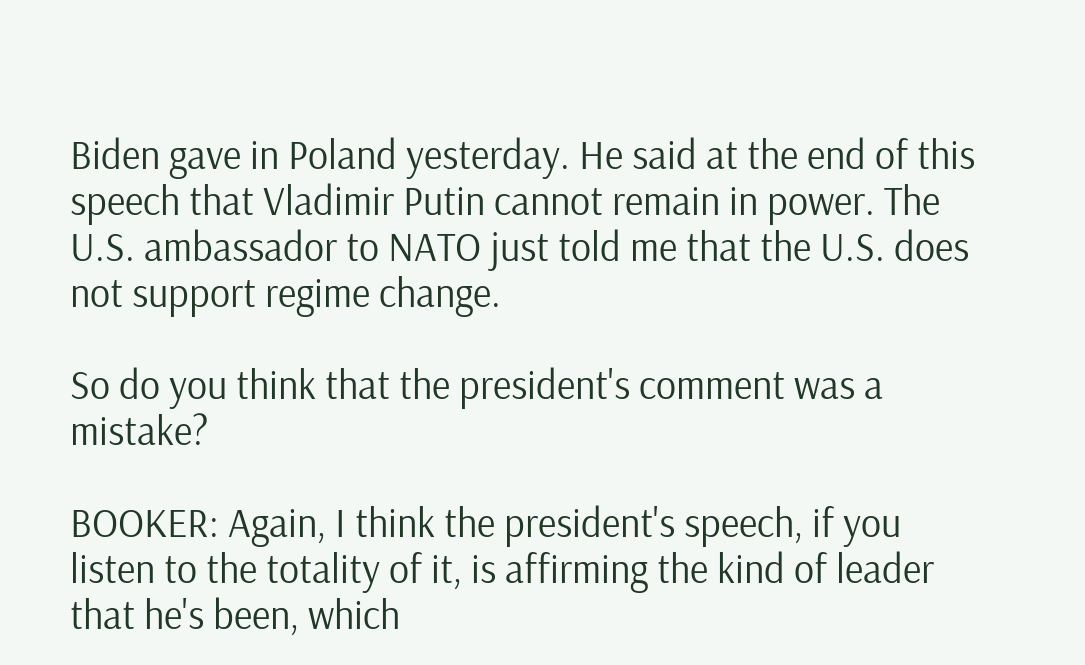Biden gave in Poland yesterday. He said at the end of this speech that Vladimir Putin cannot remain in power. The U.S. ambassador to NATO just told me that the U.S. does not support regime change.

So do you think that the president's comment was a mistake?

BOOKER: Again, I think the president's speech, if you listen to the totality of it, is affirming the kind of leader that he's been, which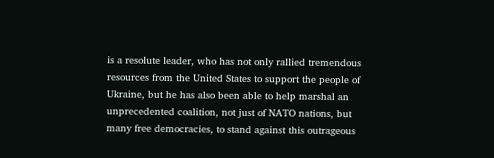is a resolute leader, who has not only rallied tremendous resources from the United States to support the people of Ukraine, but he has also been able to help marshal an unprecedented coalition, not just of NATO nations, but many free democracies, to stand against this outrageous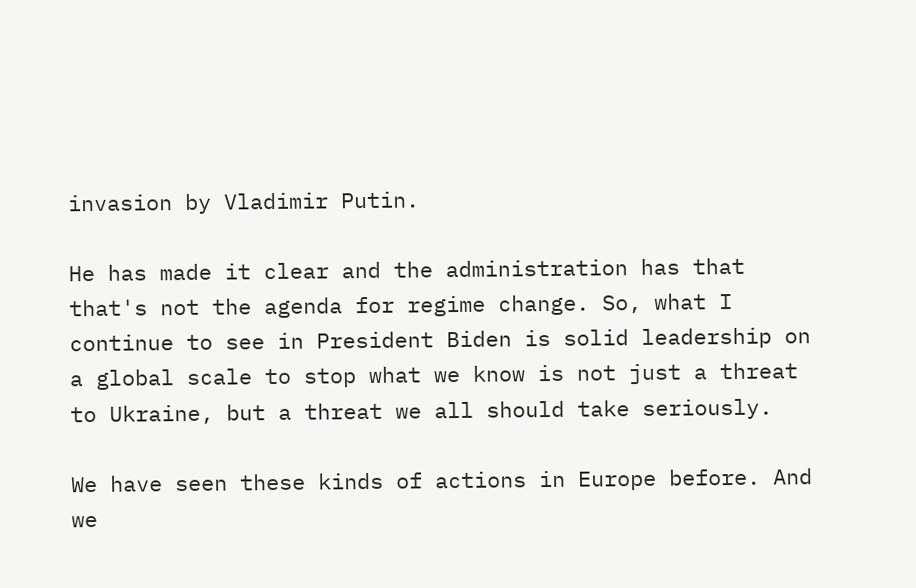invasion by Vladimir Putin.

He has made it clear and the administration has that that's not the agenda for regime change. So, what I continue to see in President Biden is solid leadership on a global scale to stop what we know is not just a threat to Ukraine, but a threat we all should take seriously.

We have seen these kinds of actions in Europe before. And we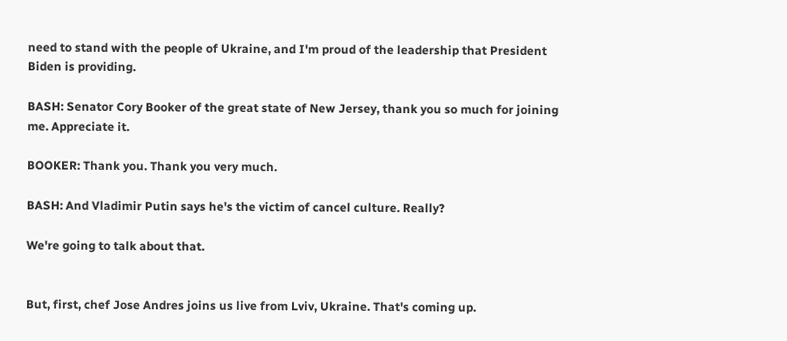need to stand with the people of Ukraine, and I'm proud of the leadership that President Biden is providing.

BASH: Senator Cory Booker of the great state of New Jersey, thank you so much for joining me. Appreciate it.

BOOKER: Thank you. Thank you very much.

BASH: And Vladimir Putin says he's the victim of cancel culture. Really?

We're going to talk about that.


But, first, chef Jose Andres joins us live from Lviv, Ukraine. That's coming up.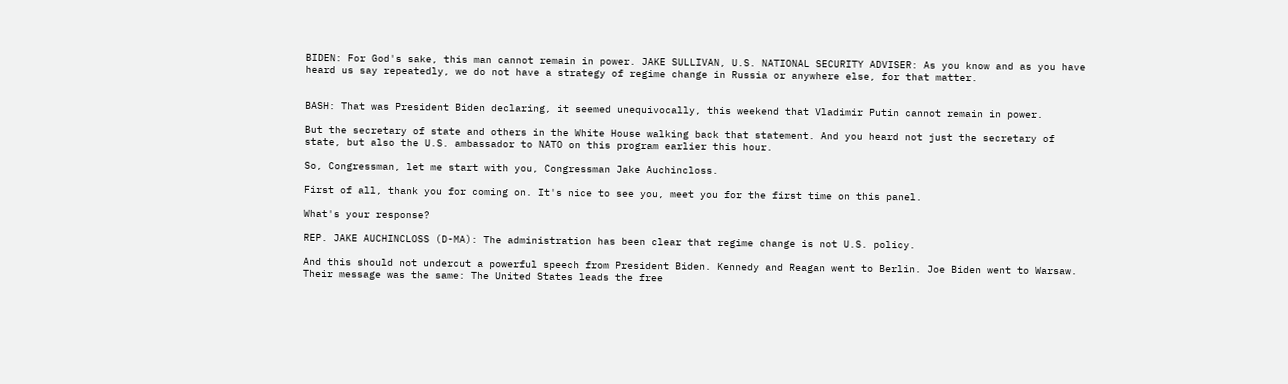BIDEN: For God's sake, this man cannot remain in power. JAKE SULLIVAN, U.S. NATIONAL SECURITY ADVISER: As you know and as you have heard us say repeatedly, we do not have a strategy of regime change in Russia or anywhere else, for that matter.


BASH: That was President Biden declaring, it seemed unequivocally, this weekend that Vladimir Putin cannot remain in power.

But the secretary of state and others in the White House walking back that statement. And you heard not just the secretary of state, but also the U.S. ambassador to NATO on this program earlier this hour.

So, Congressman, let me start with you, Congressman Jake Auchincloss.

First of all, thank you for coming on. It's nice to see you, meet you for the first time on this panel.

What's your response?

REP. JAKE AUCHINCLOSS (D-MA): The administration has been clear that regime change is not U.S. policy.

And this should not undercut a powerful speech from President Biden. Kennedy and Reagan went to Berlin. Joe Biden went to Warsaw. Their message was the same: The United States leads the free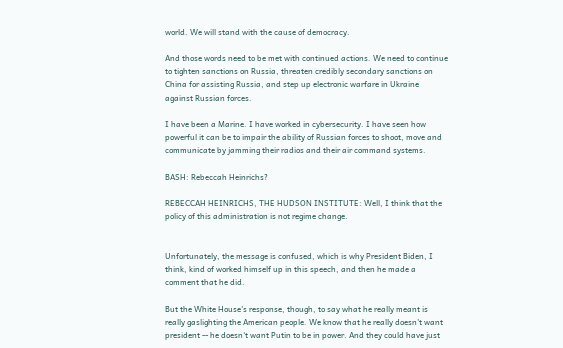world. We will stand with the cause of democracy.

And those words need to be met with continued actions. We need to continue to tighten sanctions on Russia, threaten credibly secondary sanctions on China for assisting Russia, and step up electronic warfare in Ukraine against Russian forces.

I have been a Marine. I have worked in cybersecurity. I have seen how powerful it can be to impair the ability of Russian forces to shoot, move and communicate by jamming their radios and their air command systems.

BASH: Rebeccah Heinrichs?

REBECCAH HEINRICHS, THE HUDSON INSTITUTE: Well, I think that the policy of this administration is not regime change.


Unfortunately, the message is confused, which is why President Biden, I think, kind of worked himself up in this speech, and then he made a comment that he did.

But the White House's response, though, to say what he really meant is really gaslighting the American people. We know that he really doesn't want president -- he doesn't want Putin to be in power. And they could have just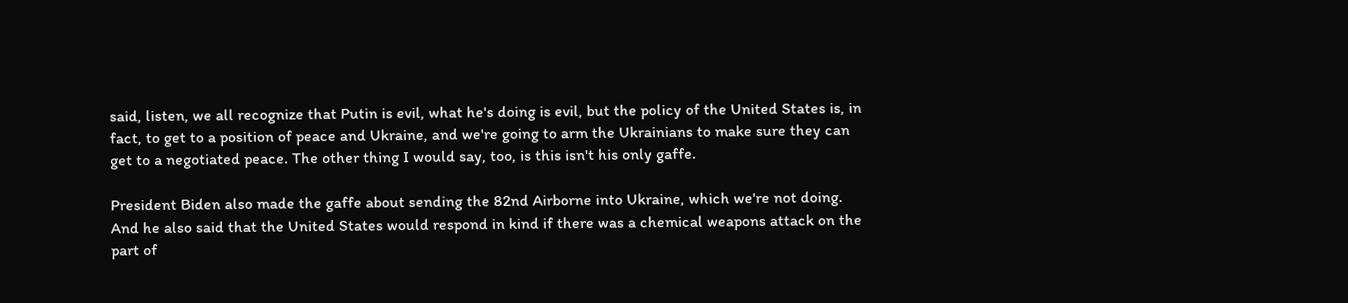said, listen, we all recognize that Putin is evil, what he's doing is evil, but the policy of the United States is, in fact, to get to a position of peace and Ukraine, and we're going to arm the Ukrainians to make sure they can get to a negotiated peace. The other thing I would say, too, is this isn't his only gaffe.

President Biden also made the gaffe about sending the 82nd Airborne into Ukraine, which we're not doing. And he also said that the United States would respond in kind if there was a chemical weapons attack on the part of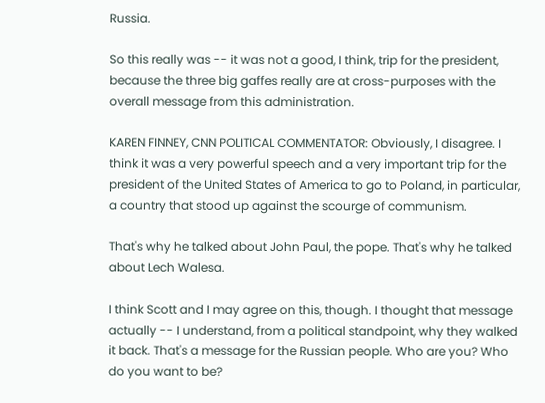Russia.

So this really was -- it was not a good, I think, trip for the president, because the three big gaffes really are at cross-purposes with the overall message from this administration.

KAREN FINNEY, CNN POLITICAL COMMENTATOR: Obviously, I disagree. I think it was a very powerful speech and a very important trip for the president of the United States of America to go to Poland, in particular, a country that stood up against the scourge of communism.

That's why he talked about John Paul, the pope. That's why he talked about Lech Walesa.

I think Scott and I may agree on this, though. I thought that message actually -- I understand, from a political standpoint, why they walked it back. That's a message for the Russian people. Who are you? Who do you want to be?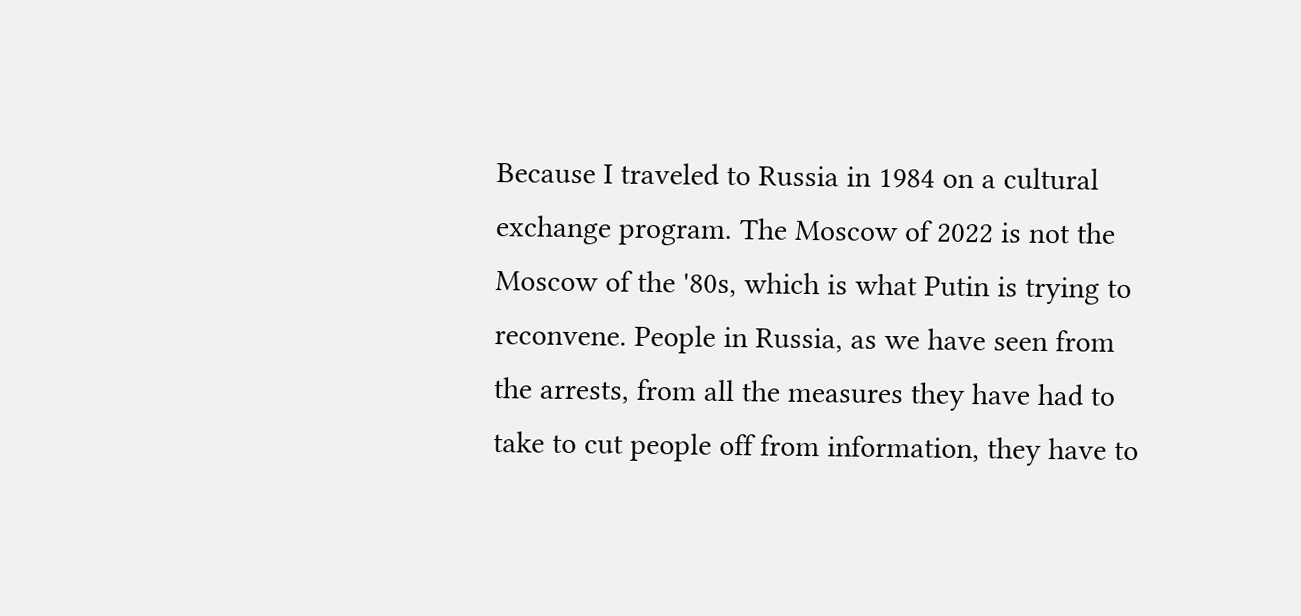Because I traveled to Russia in 1984 on a cultural exchange program. The Moscow of 2022 is not the Moscow of the '80s, which is what Putin is trying to reconvene. People in Russia, as we have seen from the arrests, from all the measures they have had to take to cut people off from information, they have to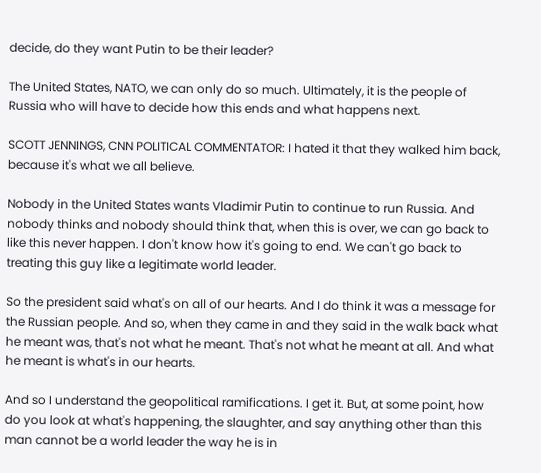decide, do they want Putin to be their leader?

The United States, NATO, we can only do so much. Ultimately, it is the people of Russia who will have to decide how this ends and what happens next.

SCOTT JENNINGS, CNN POLITICAL COMMENTATOR: I hated it that they walked him back, because it's what we all believe.

Nobody in the United States wants Vladimir Putin to continue to run Russia. And nobody thinks and nobody should think that, when this is over, we can go back to like this never happen. I don't know how it's going to end. We can't go back to treating this guy like a legitimate world leader.

So the president said what's on all of our hearts. And I do think it was a message for the Russian people. And so, when they came in and they said in the walk back what he meant was, that's not what he meant. That's not what he meant at all. And what he meant is what's in our hearts.

And so I understand the geopolitical ramifications. I get it. But, at some point, how do you look at what's happening, the slaughter, and say anything other than this man cannot be a world leader the way he is in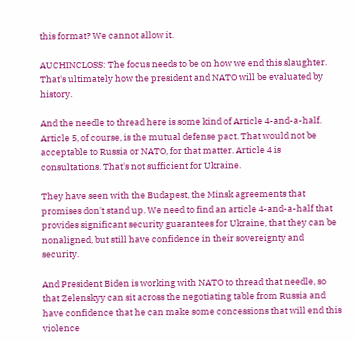this format? We cannot allow it.

AUCHINCLOSS: The focus needs to be on how we end this slaughter. That's ultimately how the president and NATO will be evaluated by history.

And the needle to thread here is some kind of Article 4-and-a-half. Article 5, of course, is the mutual defense pact. That would not be acceptable to Russia or NATO, for that matter. Article 4 is consultations. That's not sufficient for Ukraine.

They have seen with the Budapest, the Minsk agreements that promises don't stand up. We need to find an article 4-and-a-half that provides significant security guarantees for Ukraine, that they can be nonaligned, but still have confidence in their sovereignty and security.

And President Biden is working with NATO to thread that needle, so that Zelenskyy can sit across the negotiating table from Russia and have confidence that he can make some concessions that will end this violence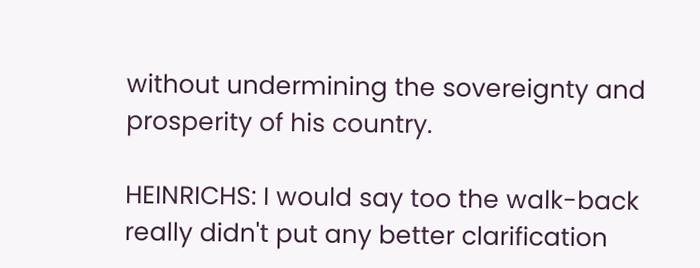without undermining the sovereignty and prosperity of his country.

HEINRICHS: I would say too the walk-back really didn't put any better clarification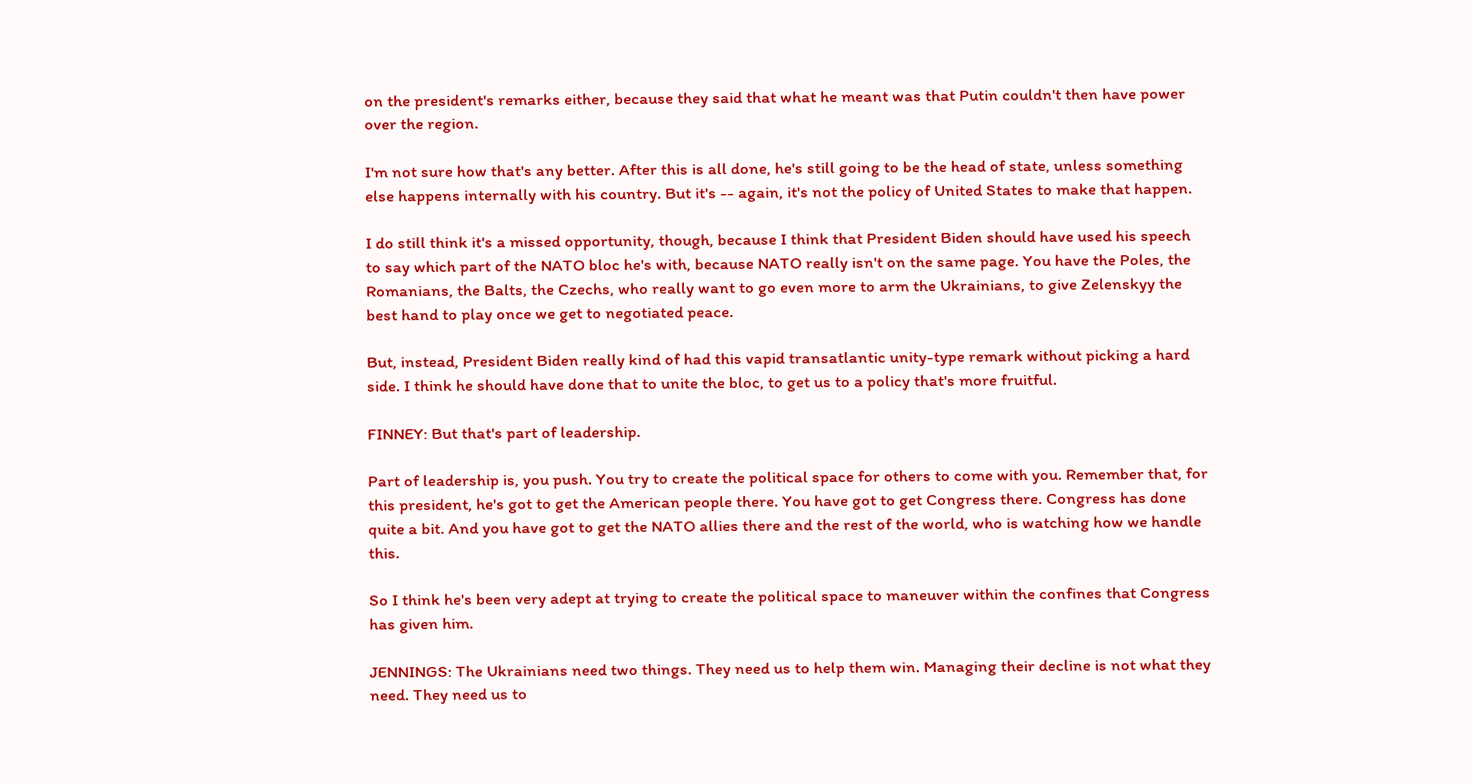on the president's remarks either, because they said that what he meant was that Putin couldn't then have power over the region.

I'm not sure how that's any better. After this is all done, he's still going to be the head of state, unless something else happens internally with his country. But it's -- again, it's not the policy of United States to make that happen.

I do still think it's a missed opportunity, though, because I think that President Biden should have used his speech to say which part of the NATO bloc he's with, because NATO really isn't on the same page. You have the Poles, the Romanians, the Balts, the Czechs, who really want to go even more to arm the Ukrainians, to give Zelenskyy the best hand to play once we get to negotiated peace.

But, instead, President Biden really kind of had this vapid transatlantic unity-type remark without picking a hard side. I think he should have done that to unite the bloc, to get us to a policy that's more fruitful.

FINNEY: But that's part of leadership.

Part of leadership is, you push. You try to create the political space for others to come with you. Remember that, for this president, he's got to get the American people there. You have got to get Congress there. Congress has done quite a bit. And you have got to get the NATO allies there and the rest of the world, who is watching how we handle this.

So I think he's been very adept at trying to create the political space to maneuver within the confines that Congress has given him.

JENNINGS: The Ukrainians need two things. They need us to help them win. Managing their decline is not what they need. They need us to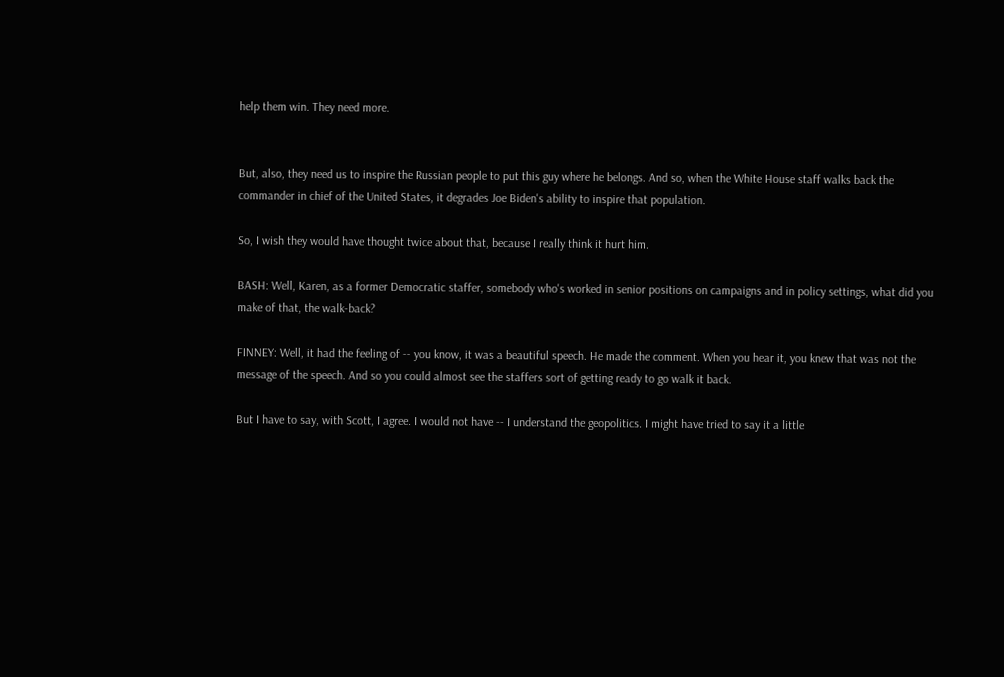help them win. They need more.


But, also, they need us to inspire the Russian people to put this guy where he belongs. And so, when the White House staff walks back the commander in chief of the United States, it degrades Joe Biden's ability to inspire that population.

So, I wish they would have thought twice about that, because I really think it hurt him.

BASH: Well, Karen, as a former Democratic staffer, somebody who's worked in senior positions on campaigns and in policy settings, what did you make of that, the walk-back?

FINNEY: Well, it had the feeling of -- you know, it was a beautiful speech. He made the comment. When you hear it, you knew that was not the message of the speech. And so you could almost see the staffers sort of getting ready to go walk it back.

But I have to say, with Scott, I agree. I would not have -- I understand the geopolitics. I might have tried to say it a little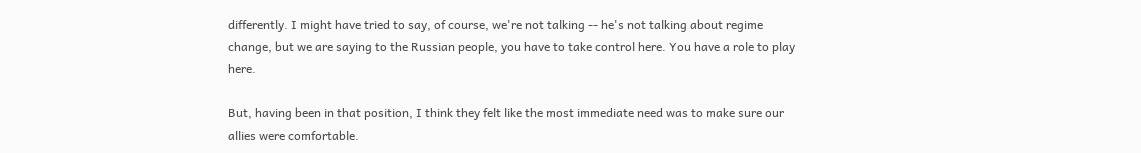differently. I might have tried to say, of course, we're not talking -- he's not talking about regime change, but we are saying to the Russian people, you have to take control here. You have a role to play here.

But, having been in that position, I think they felt like the most immediate need was to make sure our allies were comfortable.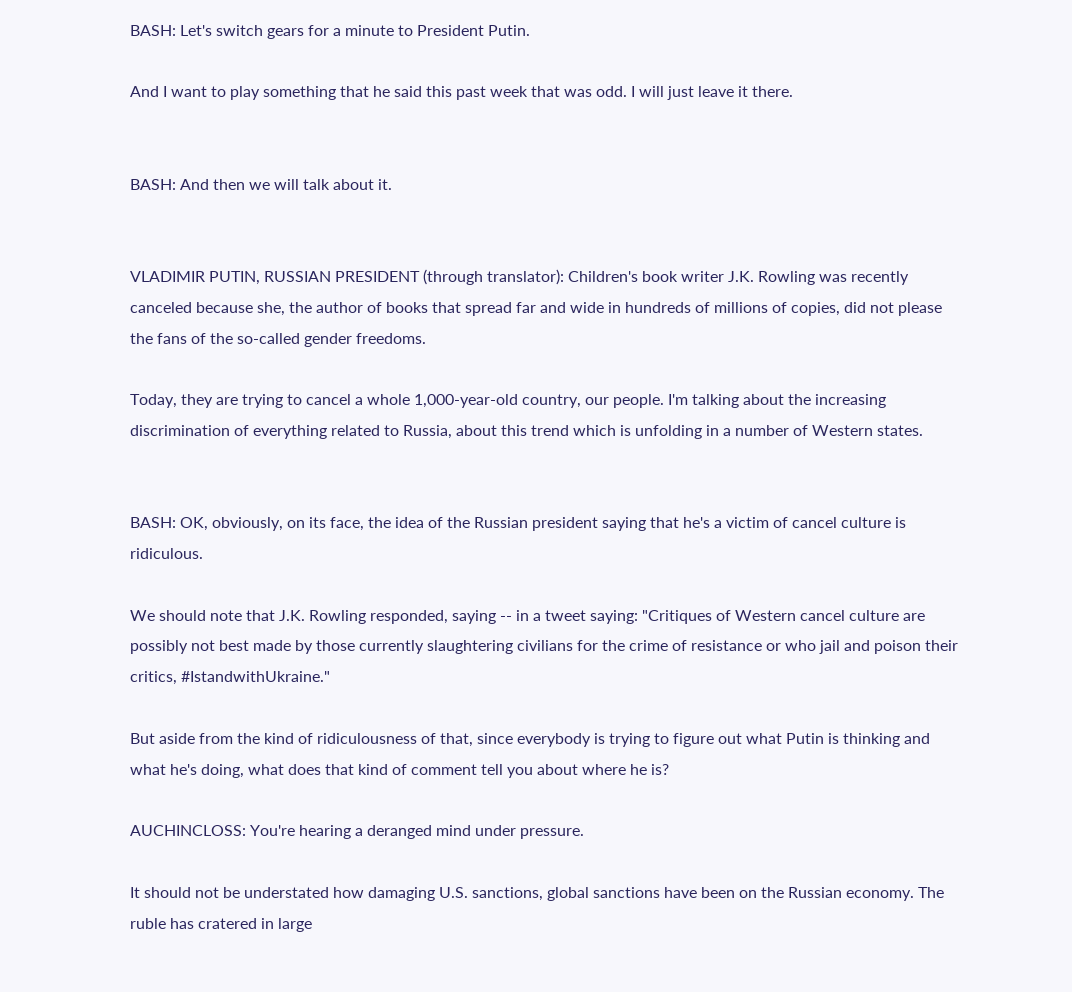BASH: Let's switch gears for a minute to President Putin.

And I want to play something that he said this past week that was odd. I will just leave it there.


BASH: And then we will talk about it.


VLADIMIR PUTIN, RUSSIAN PRESIDENT (through translator): Children's book writer J.K. Rowling was recently canceled because she, the author of books that spread far and wide in hundreds of millions of copies, did not please the fans of the so-called gender freedoms.

Today, they are trying to cancel a whole 1,000-year-old country, our people. I'm talking about the increasing discrimination of everything related to Russia, about this trend which is unfolding in a number of Western states.


BASH: OK, obviously, on its face, the idea of the Russian president saying that he's a victim of cancel culture is ridiculous.

We should note that J.K. Rowling responded, saying -- in a tweet saying: "Critiques of Western cancel culture are possibly not best made by those currently slaughtering civilians for the crime of resistance or who jail and poison their critics, #IstandwithUkraine."

But aside from the kind of ridiculousness of that, since everybody is trying to figure out what Putin is thinking and what he's doing, what does that kind of comment tell you about where he is?

AUCHINCLOSS: You're hearing a deranged mind under pressure.

It should not be understated how damaging U.S. sanctions, global sanctions have been on the Russian economy. The ruble has cratered in large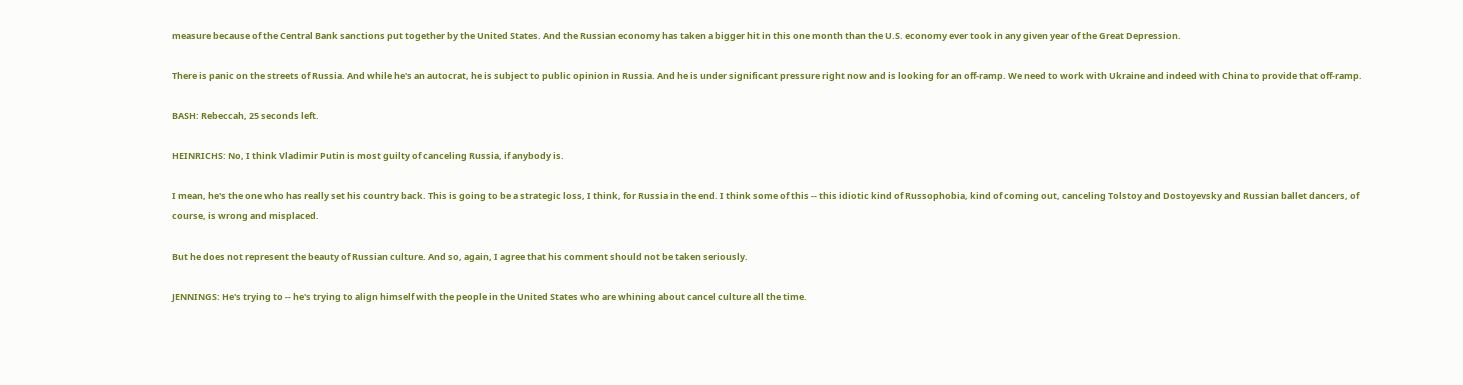measure because of the Central Bank sanctions put together by the United States. And the Russian economy has taken a bigger hit in this one month than the U.S. economy ever took in any given year of the Great Depression.

There is panic on the streets of Russia. And while he's an autocrat, he is subject to public opinion in Russia. And he is under significant pressure right now and is looking for an off-ramp. We need to work with Ukraine and indeed with China to provide that off-ramp.

BASH: Rebeccah, 25 seconds left.

HEINRICHS: No, I think Vladimir Putin is most guilty of canceling Russia, if anybody is.

I mean, he's the one who has really set his country back. This is going to be a strategic loss, I think, for Russia in the end. I think some of this -- this idiotic kind of Russophobia, kind of coming out, canceling Tolstoy and Dostoyevsky and Russian ballet dancers, of course, is wrong and misplaced.

But he does not represent the beauty of Russian culture. And so, again, I agree that his comment should not be taken seriously.

JENNINGS: He's trying to -- he's trying to align himself with the people in the United States who are whining about cancel culture all the time.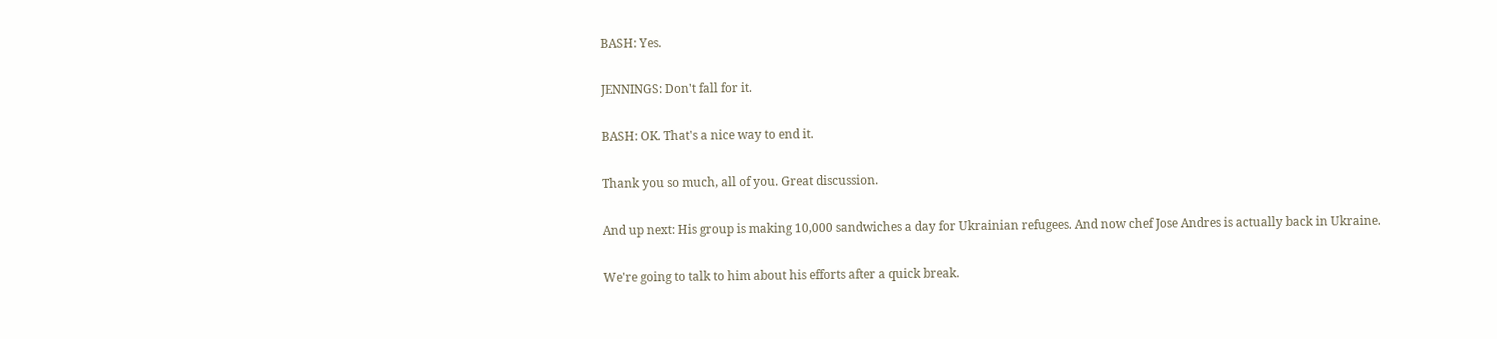BASH: Yes.

JENNINGS: Don't fall for it.

BASH: OK. That's a nice way to end it.

Thank you so much, all of you. Great discussion.

And up next: His group is making 10,000 sandwiches a day for Ukrainian refugees. And now chef Jose Andres is actually back in Ukraine.

We're going to talk to him about his efforts after a quick break.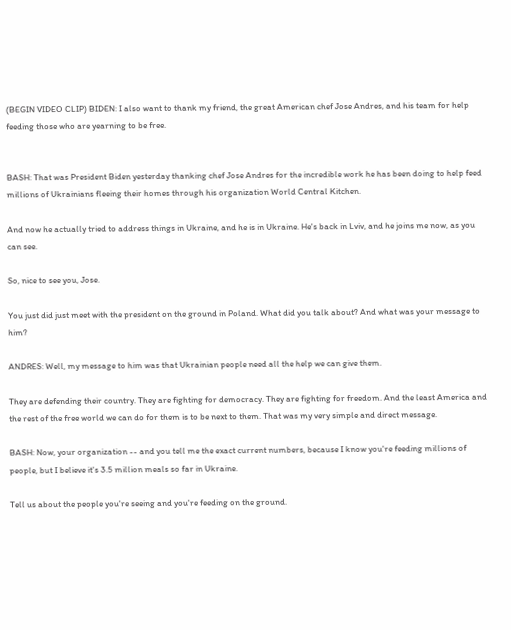(BEGIN VIDEO CLIP) BIDEN: I also want to thank my friend, the great American chef Jose Andres, and his team for help feeding those who are yearning to be free.


BASH: That was President Biden yesterday thanking chef Jose Andres for the incredible work he has been doing to help feed millions of Ukrainians fleeing their homes through his organization World Central Kitchen.

And now he actually tried to address things in Ukraine, and he is in Ukraine. He's back in Lviv, and he joins me now, as you can see.

So, nice to see you, Jose.

You just did just meet with the president on the ground in Poland. What did you talk about? And what was your message to him?

ANDRES: Well, my message to him was that Ukrainian people need all the help we can give them.

They are defending their country. They are fighting for democracy. They are fighting for freedom. And the least America and the rest of the free world we can do for them is to be next to them. That was my very simple and direct message.

BASH: Now, your organization -- and you tell me the exact current numbers, because I know you're feeding millions of people, but I believe it's 3.5 million meals so far in Ukraine.

Tell us about the people you're seeing and you're feeding on the ground.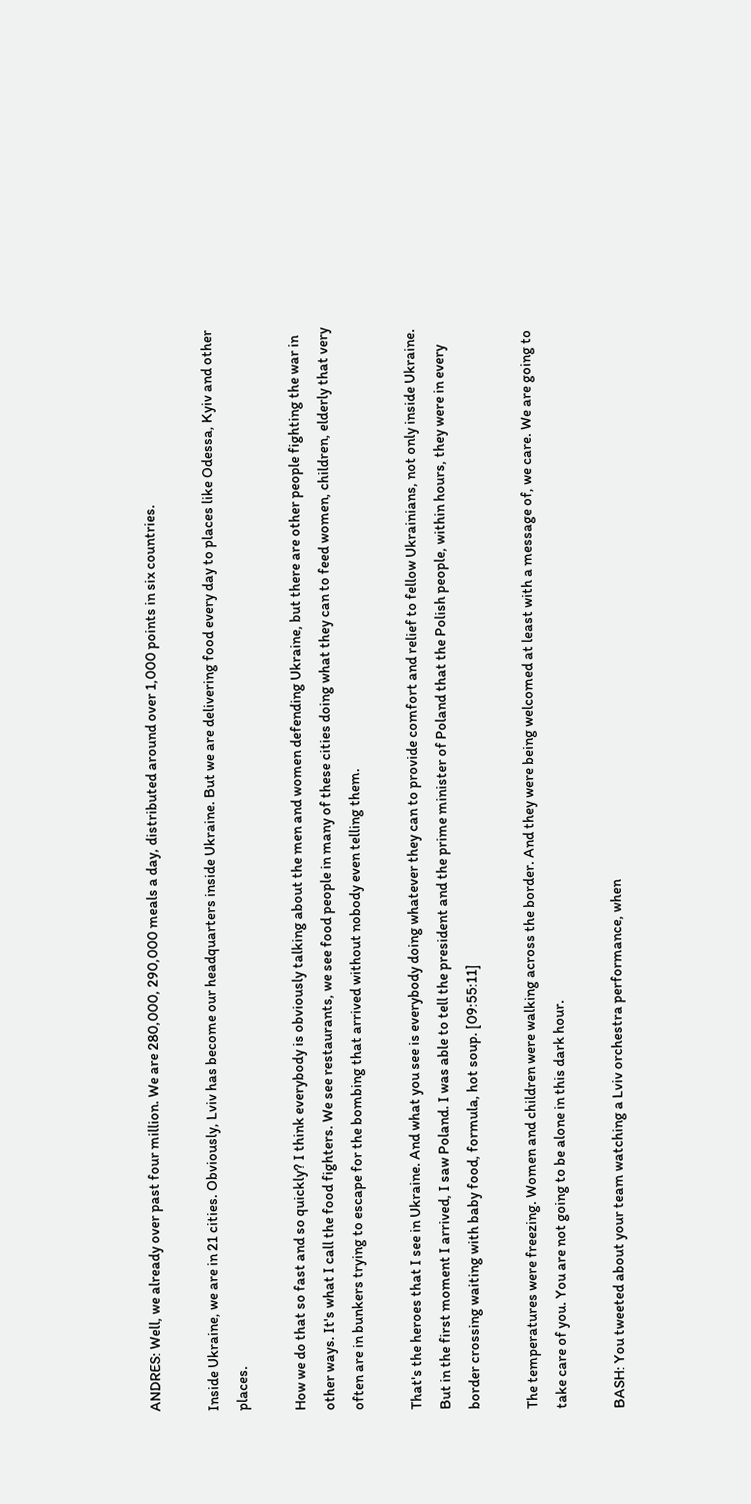ANDRES: Well, we already over past four million. We are 280,000, 290,000 meals a day, distributed around over 1,000 points in six countries.

Inside Ukraine, we are in 21 cities. Obviously, Lviv has become our headquarters inside Ukraine. But we are delivering food every day to places like Odessa, Kyiv and other places.

How we do that so fast and so quickly? I think everybody is obviously talking about the men and women defending Ukraine, but there are other people fighting the war in other ways. It's what I call the food fighters. We see restaurants, we see food people in many of these cities doing what they can to feed women, children, elderly that very often are in bunkers trying to escape for the bombing that arrived without nobody even telling them.

That's the heroes that I see in Ukraine. And what you see is everybody doing whatever they can to provide comfort and relief to fellow Ukrainians, not only inside Ukraine. But in the first moment I arrived, I saw Poland. I was able to tell the president and the prime minister of Poland that the Polish people, within hours, they were in every border crossing waiting with baby food, formula, hot soup. [09:55:11]

The temperatures were freezing. Women and children were walking across the border. And they were being welcomed at least with a message of, we care. We are going to take care of you. You are not going to be alone in this dark hour.

BASH: You tweeted about your team watching a Lviv orchestra performance, when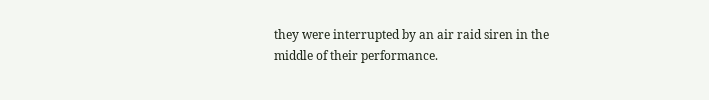they were interrupted by an air raid siren in the middle of their performance.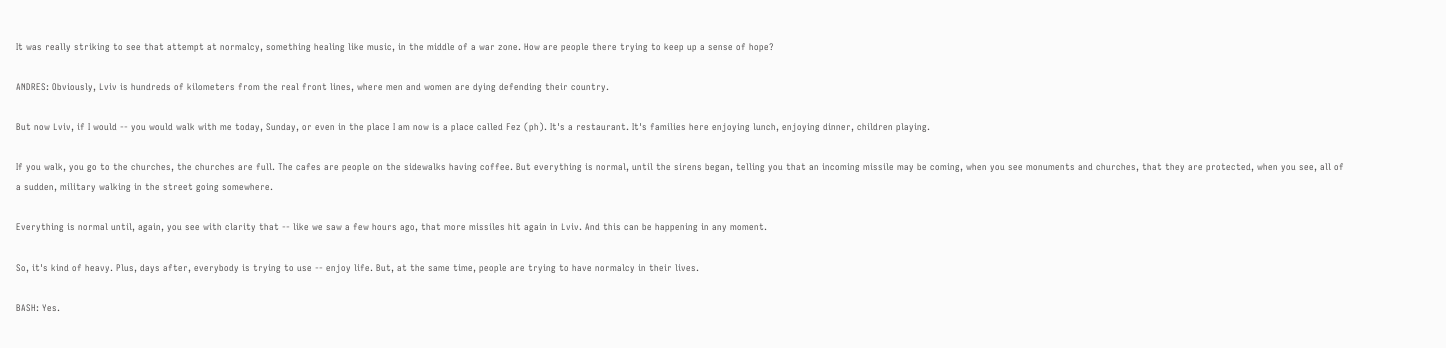It was really striking to see that attempt at normalcy, something healing like music, in the middle of a war zone. How are people there trying to keep up a sense of hope?

ANDRES: Obviously, Lviv is hundreds of kilometers from the real front lines, where men and women are dying defending their country.

But now Lviv, if I would -- you would walk with me today, Sunday, or even in the place I am now is a place called Fez (ph). It's a restaurant. It's families here enjoying lunch, enjoying dinner, children playing.

If you walk, you go to the churches, the churches are full. The cafes are people on the sidewalks having coffee. But everything is normal, until the sirens began, telling you that an incoming missile may be coming, when you see monuments and churches, that they are protected, when you see, all of a sudden, military walking in the street going somewhere.

Everything is normal until, again, you see with clarity that -- like we saw a few hours ago, that more missiles hit again in Lviv. And this can be happening in any moment.

So, it's kind of heavy. Plus, days after, everybody is trying to use -- enjoy life. But, at the same time, people are trying to have normalcy in their lives.

BASH: Yes.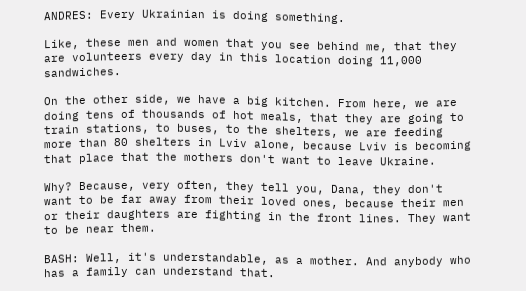ANDRES: Every Ukrainian is doing something.

Like, these men and women that you see behind me, that they are volunteers every day in this location doing 11,000 sandwiches.

On the other side, we have a big kitchen. From here, we are doing tens of thousands of hot meals, that they are going to train stations, to buses, to the shelters, we are feeding more than 80 shelters in Lviv alone, because Lviv is becoming that place that the mothers don't want to leave Ukraine.

Why? Because, very often, they tell you, Dana, they don't want to be far away from their loved ones, because their men or their daughters are fighting in the front lines. They want to be near them.

BASH: Well, it's understandable, as a mother. And anybody who has a family can understand that.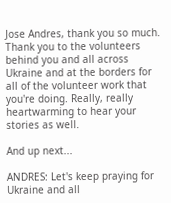Jose Andres, thank you so much. Thank you to the volunteers behind you and all across Ukraine and at the borders for all of the volunteer work that you're doing. Really, really heartwarming to hear your stories as well.

And up next...

ANDRES: Let's keep praying for Ukraine and all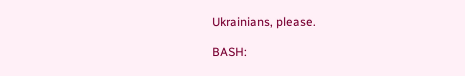Ukrainians, please.

BASH: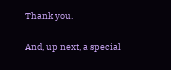Thank you.

And, up next, a special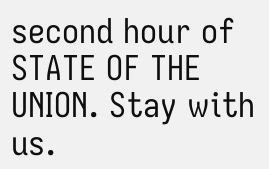second hour of STATE OF THE UNION. Stay with us.